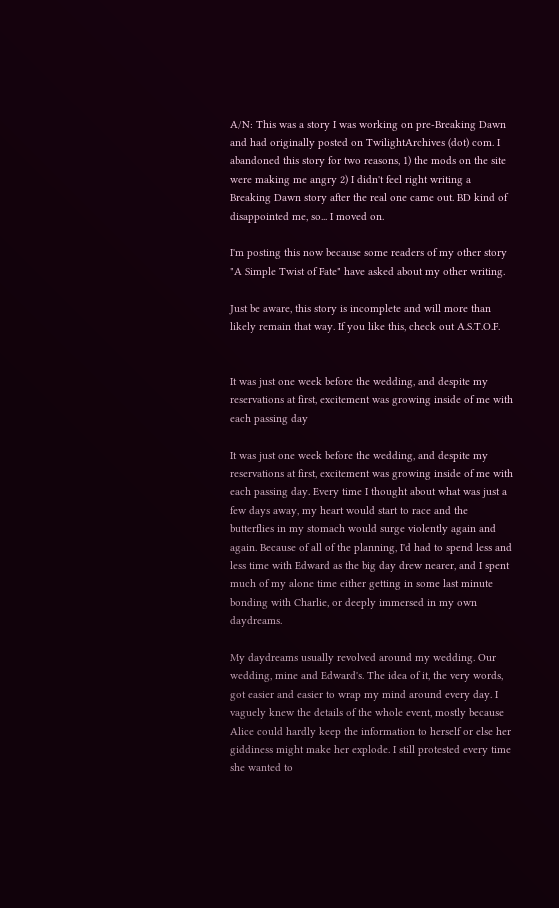A/N: This was a story I was working on pre-Breaking Dawn and had originally posted on TwilightArchives (dot) com. I abandoned this story for two reasons, 1) the mods on the site were making me angry 2) I didn't feel right writing a Breaking Dawn story after the real one came out. BD kind of disappointed me, so... I moved on.

I'm posting this now because some readers of my other story "A Simple Twist of Fate" have asked about my other writing.

Just be aware, this story is incomplete and will more than likely remain that way. If you like this, check out A.S.T.O.F.


It was just one week before the wedding, and despite my reservations at first, excitement was growing inside of me with each passing day

It was just one week before the wedding, and despite my reservations at first, excitement was growing inside of me with each passing day. Every time I thought about what was just a few days away, my heart would start to race and the butterflies in my stomach would surge violently again and again. Because of all of the planning, I'd had to spend less and less time with Edward as the big day drew nearer, and I spent much of my alone time either getting in some last minute bonding with Charlie, or deeply immersed in my own daydreams.

My daydreams usually revolved around my wedding. Our wedding, mine and Edward's. The idea of it, the very words, got easier and easier to wrap my mind around every day. I vaguely knew the details of the whole event, mostly because Alice could hardly keep the information to herself or else her giddiness might make her explode. I still protested every time she wanted to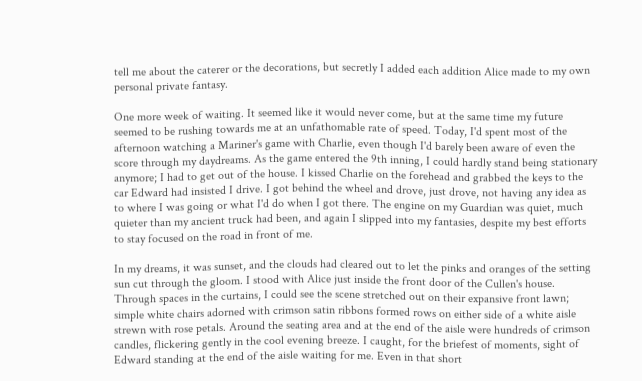tell me about the caterer or the decorations, but secretly I added each addition Alice made to my own personal private fantasy.

One more week of waiting. It seemed like it would never come, but at the same time my future seemed to be rushing towards me at an unfathomable rate of speed. Today, I'd spent most of the afternoon watching a Mariner's game with Charlie, even though I'd barely been aware of even the score through my daydreams. As the game entered the 9th inning, I could hardly stand being stationary anymore; I had to get out of the house. I kissed Charlie on the forehead and grabbed the keys to the car Edward had insisted I drive. I got behind the wheel and drove, just drove, not having any idea as to where I was going or what I'd do when I got there. The engine on my Guardian was quiet, much quieter than my ancient truck had been, and again I slipped into my fantasies, despite my best efforts to stay focused on the road in front of me.

In my dreams, it was sunset, and the clouds had cleared out to let the pinks and oranges of the setting sun cut through the gloom. I stood with Alice just inside the front door of the Cullen's house. Through spaces in the curtains, I could see the scene stretched out on their expansive front lawn; simple white chairs adorned with crimson satin ribbons formed rows on either side of a white aisle strewn with rose petals. Around the seating area and at the end of the aisle were hundreds of crimson candles, flickering gently in the cool evening breeze. I caught, for the briefest of moments, sight of Edward standing at the end of the aisle waiting for me. Even in that short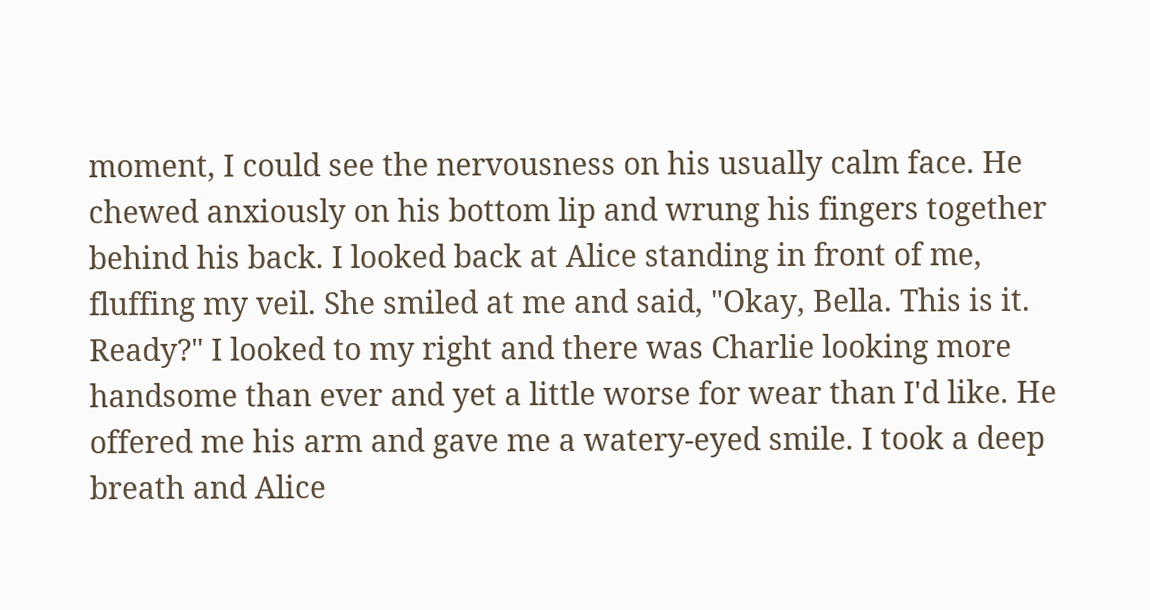moment, I could see the nervousness on his usually calm face. He chewed anxiously on his bottom lip and wrung his fingers together behind his back. I looked back at Alice standing in front of me, fluffing my veil. She smiled at me and said, "Okay, Bella. This is it. Ready?" I looked to my right and there was Charlie looking more handsome than ever and yet a little worse for wear than I'd like. He offered me his arm and gave me a watery-eyed smile. I took a deep breath and Alice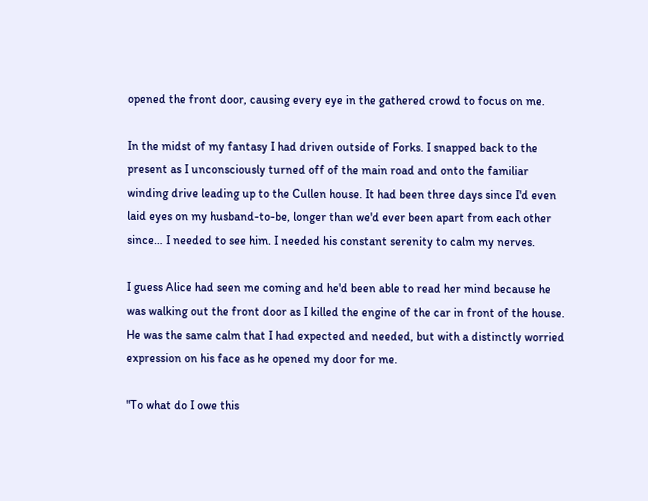opened the front door, causing every eye in the gathered crowd to focus on me.

In the midst of my fantasy I had driven outside of Forks. I snapped back to the present as I unconsciously turned off of the main road and onto the familiar winding drive leading up to the Cullen house. It had been three days since I'd even laid eyes on my husband-to-be, longer than we'd ever been apart from each other since… I needed to see him. I needed his constant serenity to calm my nerves.

I guess Alice had seen me coming and he'd been able to read her mind because he was walking out the front door as I killed the engine of the car in front of the house. He was the same calm that I had expected and needed, but with a distinctly worried expression on his face as he opened my door for me.

"To what do I owe this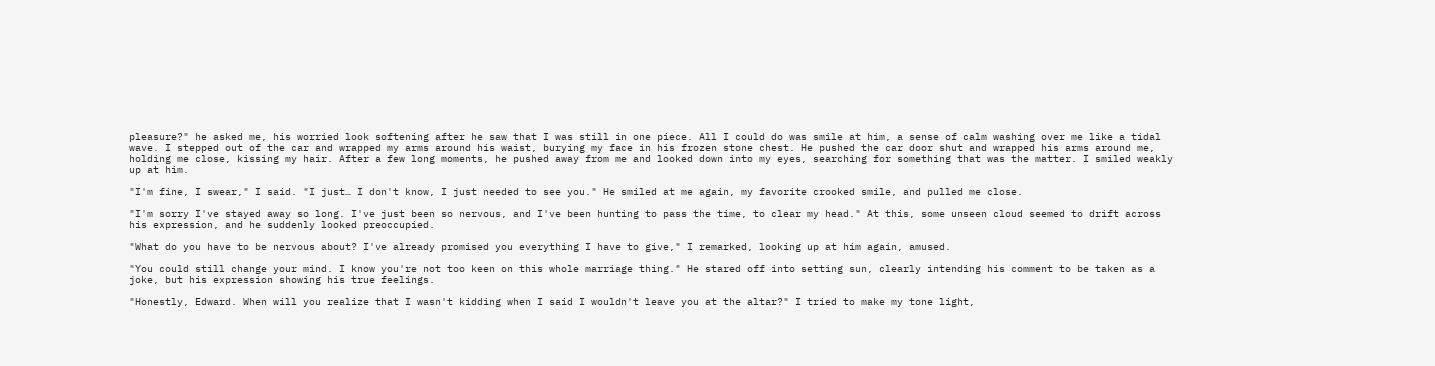pleasure?" he asked me, his worried look softening after he saw that I was still in one piece. All I could do was smile at him, a sense of calm washing over me like a tidal wave. I stepped out of the car and wrapped my arms around his waist, burying my face in his frozen stone chest. He pushed the car door shut and wrapped his arms around me, holding me close, kissing my hair. After a few long moments, he pushed away from me and looked down into my eyes, searching for something that was the matter. I smiled weakly up at him.

"I'm fine, I swear," I said. "I just… I don't know, I just needed to see you." He smiled at me again, my favorite crooked smile, and pulled me close.

"I'm sorry I've stayed away so long. I've just been so nervous, and I've been hunting to pass the time, to clear my head." At this, some unseen cloud seemed to drift across his expression, and he suddenly looked preoccupied.

"What do you have to be nervous about? I've already promised you everything I have to give," I remarked, looking up at him again, amused.

"You could still change your mind. I know you're not too keen on this whole marriage thing." He stared off into setting sun, clearly intending his comment to be taken as a joke, but his expression showing his true feelings.

"Honestly, Edward. When will you realize that I wasn't kidding when I said I wouldn't leave you at the altar?" I tried to make my tone light,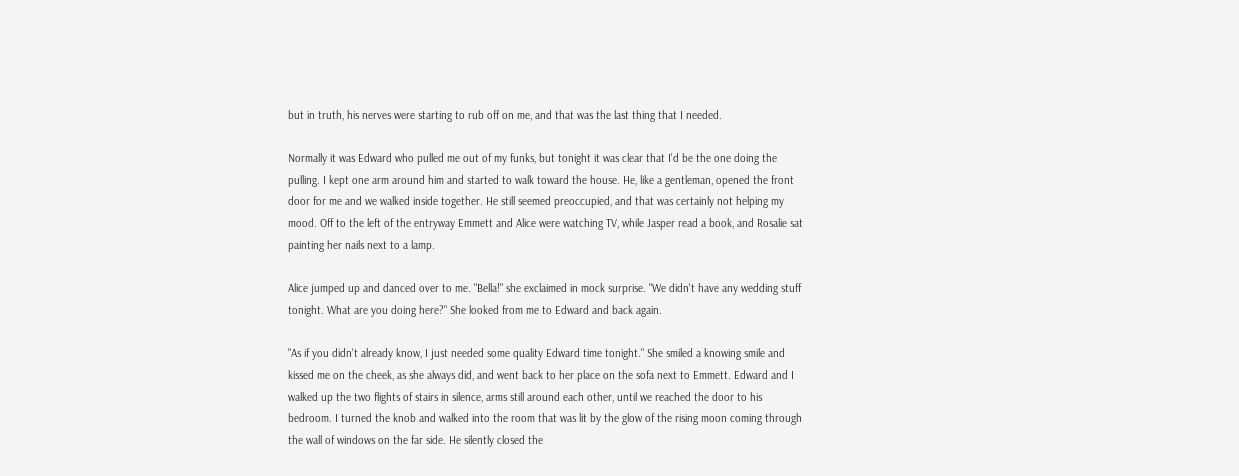but in truth, his nerves were starting to rub off on me, and that was the last thing that I needed.

Normally it was Edward who pulled me out of my funks, but tonight it was clear that I'd be the one doing the pulling. I kept one arm around him and started to walk toward the house. He, like a gentleman, opened the front door for me and we walked inside together. He still seemed preoccupied, and that was certainly not helping my mood. Off to the left of the entryway Emmett and Alice were watching TV, while Jasper read a book, and Rosalie sat painting her nails next to a lamp.

Alice jumped up and danced over to me. "Bella!" she exclaimed in mock surprise. "We didn't have any wedding stuff tonight. What are you doing here?" She looked from me to Edward and back again.

"As if you didn't already know, I just needed some quality Edward time tonight." She smiled a knowing smile and kissed me on the cheek, as she always did, and went back to her place on the sofa next to Emmett. Edward and I walked up the two flights of stairs in silence, arms still around each other, until we reached the door to his bedroom. I turned the knob and walked into the room that was lit by the glow of the rising moon coming through the wall of windows on the far side. He silently closed the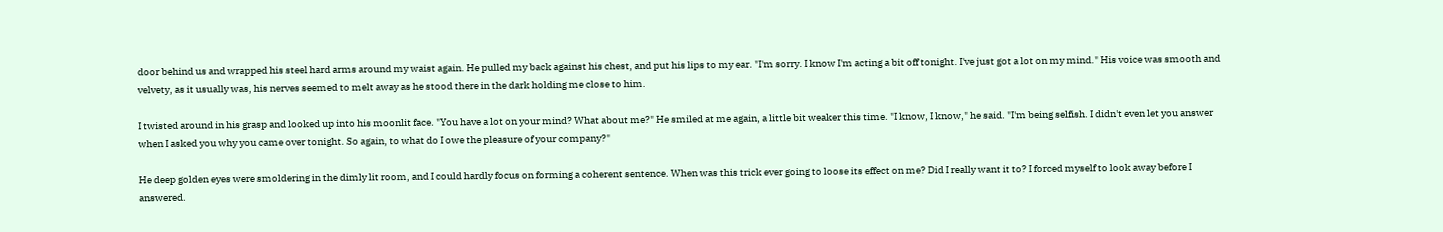door behind us and wrapped his steel hard arms around my waist again. He pulled my back against his chest, and put his lips to my ear. "I'm sorry. I know I'm acting a bit off tonight. I've just got a lot on my mind." His voice was smooth and velvety, as it usually was, his nerves seemed to melt away as he stood there in the dark holding me close to him.

I twisted around in his grasp and looked up into his moonlit face. "You have a lot on your mind? What about me?" He smiled at me again, a little bit weaker this time. "I know, I know," he said. "I'm being selfish. I didn't even let you answer when I asked you why you came over tonight. So again, to what do I owe the pleasure of your company?"

He deep golden eyes were smoldering in the dimly lit room, and I could hardly focus on forming a coherent sentence. When was this trick ever going to loose its effect on me? Did I really want it to? I forced myself to look away before I answered.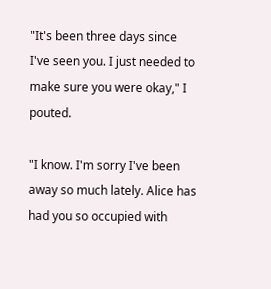"It's been three days since I've seen you. I just needed to make sure you were okay," I pouted.

"I know. I'm sorry I've been away so much lately. Alice has had you so occupied with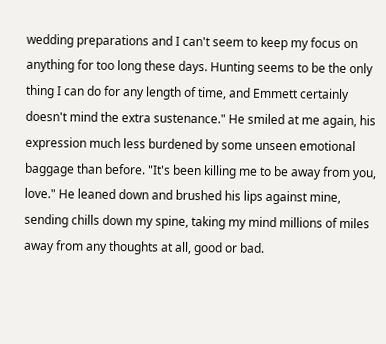wedding preparations and I can't seem to keep my focus on anything for too long these days. Hunting seems to be the only thing I can do for any length of time, and Emmett certainly doesn't mind the extra sustenance." He smiled at me again, his expression much less burdened by some unseen emotional baggage than before. "It's been killing me to be away from you, love." He leaned down and brushed his lips against mine, sending chills down my spine, taking my mind millions of miles away from any thoughts at all, good or bad.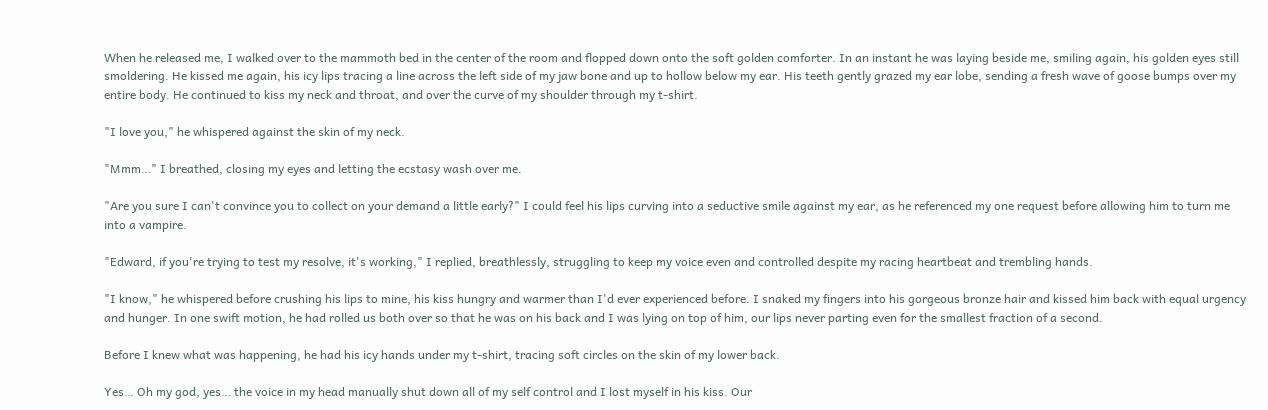When he released me, I walked over to the mammoth bed in the center of the room and flopped down onto the soft golden comforter. In an instant he was laying beside me, smiling again, his golden eyes still smoldering. He kissed me again, his icy lips tracing a line across the left side of my jaw bone and up to hollow below my ear. His teeth gently grazed my ear lobe, sending a fresh wave of goose bumps over my entire body. He continued to kiss my neck and throat, and over the curve of my shoulder through my t-shirt.

"I love you," he whispered against the skin of my neck.

"Mmm…" I breathed, closing my eyes and letting the ecstasy wash over me.

"Are you sure I can't convince you to collect on your demand a little early?" I could feel his lips curving into a seductive smile against my ear, as he referenced my one request before allowing him to turn me into a vampire.

"Edward, if you're trying to test my resolve, it's working," I replied, breathlessly, struggling to keep my voice even and controlled despite my racing heartbeat and trembling hands.

"I know," he whispered before crushing his lips to mine, his kiss hungry and warmer than I'd ever experienced before. I snaked my fingers into his gorgeous bronze hair and kissed him back with equal urgency and hunger. In one swift motion, he had rolled us both over so that he was on his back and I was lying on top of him, our lips never parting even for the smallest fraction of a second.

Before I knew what was happening, he had his icy hands under my t-shirt, tracing soft circles on the skin of my lower back.

Yes… Oh my god, yes… the voice in my head manually shut down all of my self control and I lost myself in his kiss. Our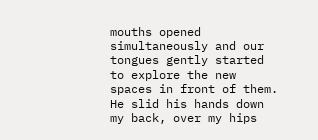mouths opened simultaneously and our tongues gently started to explore the new spaces in front of them. He slid his hands down my back, over my hips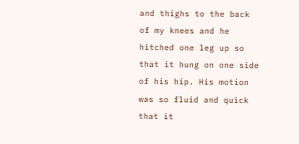and thighs to the back of my knees and he hitched one leg up so that it hung on one side of his hip. His motion was so fluid and quick that it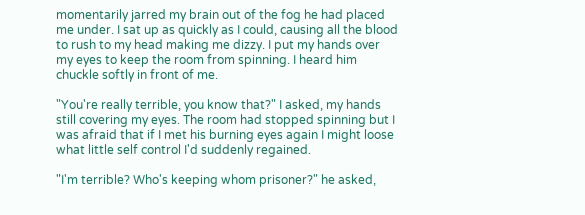momentarily jarred my brain out of the fog he had placed me under. I sat up as quickly as I could, causing all the blood to rush to my head making me dizzy. I put my hands over my eyes to keep the room from spinning. I heard him chuckle softly in front of me.

"You're really terrible, you know that?" I asked, my hands still covering my eyes. The room had stopped spinning but I was afraid that if I met his burning eyes again I might loose what little self control I'd suddenly regained.

"I'm terrible? Who's keeping whom prisoner?" he asked,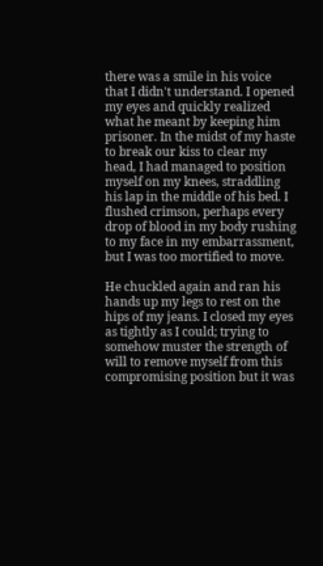there was a smile in his voice that I didn't understand. I opened my eyes and quickly realized what he meant by keeping him prisoner. In the midst of my haste to break our kiss to clear my head, I had managed to position myself on my knees, straddling his lap in the middle of his bed. I flushed crimson, perhaps every drop of blood in my body rushing to my face in my embarrassment, but I was too mortified to move.

He chuckled again and ran his hands up my legs to rest on the hips of my jeans. I closed my eyes as tightly as I could; trying to somehow muster the strength of will to remove myself from this compromising position but it was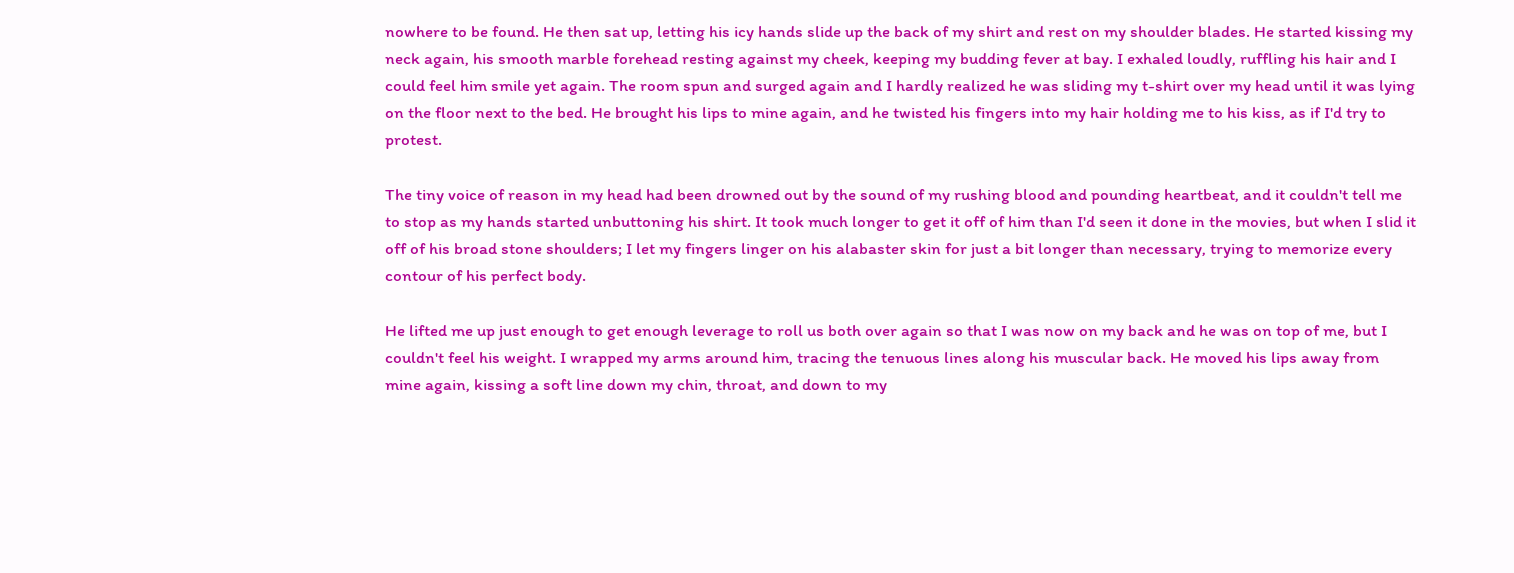nowhere to be found. He then sat up, letting his icy hands slide up the back of my shirt and rest on my shoulder blades. He started kissing my neck again, his smooth marble forehead resting against my cheek, keeping my budding fever at bay. I exhaled loudly, ruffling his hair and I could feel him smile yet again. The room spun and surged again and I hardly realized he was sliding my t-shirt over my head until it was lying on the floor next to the bed. He brought his lips to mine again, and he twisted his fingers into my hair holding me to his kiss, as if I'd try to protest.

The tiny voice of reason in my head had been drowned out by the sound of my rushing blood and pounding heartbeat, and it couldn't tell me to stop as my hands started unbuttoning his shirt. It took much longer to get it off of him than I'd seen it done in the movies, but when I slid it off of his broad stone shoulders; I let my fingers linger on his alabaster skin for just a bit longer than necessary, trying to memorize every contour of his perfect body.

He lifted me up just enough to get enough leverage to roll us both over again so that I was now on my back and he was on top of me, but I couldn't feel his weight. I wrapped my arms around him, tracing the tenuous lines along his muscular back. He moved his lips away from mine again, kissing a soft line down my chin, throat, and down to my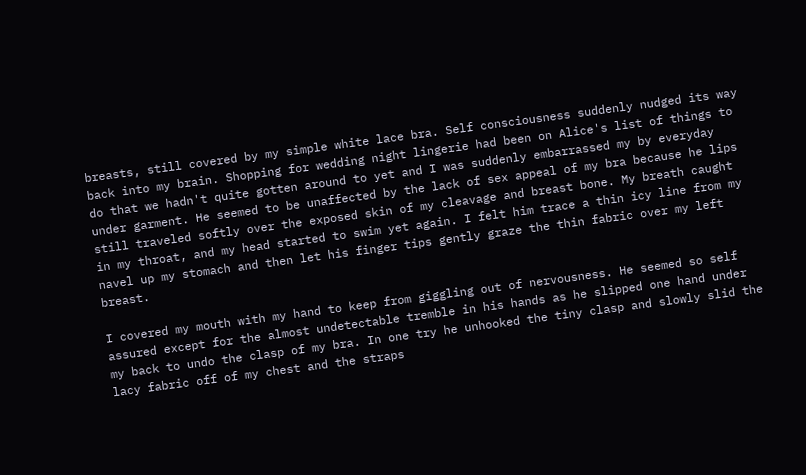breasts, still covered by my simple white lace bra. Self consciousness suddenly nudged its way back into my brain. Shopping for wedding night lingerie had been on Alice's list of things to do that we hadn't quite gotten around to yet and I was suddenly embarrassed my by everyday under garment. He seemed to be unaffected by the lack of sex appeal of my bra because he lips still traveled softly over the exposed skin of my cleavage and breast bone. My breath caught in my throat, and my head started to swim yet again. I felt him trace a thin icy line from my navel up my stomach and then let his finger tips gently graze the thin fabric over my left breast.

I covered my mouth with my hand to keep from giggling out of nervousness. He seemed so self assured except for the almost undetectable tremble in his hands as he slipped one hand under my back to undo the clasp of my bra. In one try he unhooked the tiny clasp and slowly slid the lacy fabric off of my chest and the straps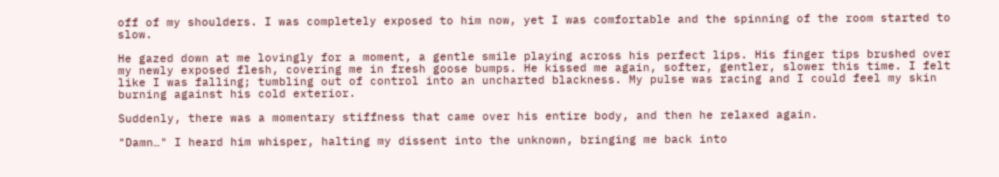off of my shoulders. I was completely exposed to him now, yet I was comfortable and the spinning of the room started to slow.

He gazed down at me lovingly for a moment, a gentle smile playing across his perfect lips. His finger tips brushed over my newly exposed flesh, covering me in fresh goose bumps. He kissed me again, softer, gentler, slower this time. I felt like I was falling; tumbling out of control into an uncharted blackness. My pulse was racing and I could feel my skin burning against his cold exterior.

Suddenly, there was a momentary stiffness that came over his entire body, and then he relaxed again.

"Damn…" I heard him whisper, halting my dissent into the unknown, bringing me back into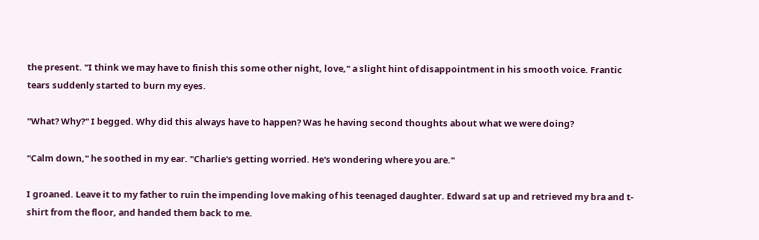the present. "I think we may have to finish this some other night, love," a slight hint of disappointment in his smooth voice. Frantic tears suddenly started to burn my eyes.

"What? Why?" I begged. Why did this always have to happen? Was he having second thoughts about what we were doing?

"Calm down," he soothed in my ear. "Charlie's getting worried. He's wondering where you are."

I groaned. Leave it to my father to ruin the impending love making of his teenaged daughter. Edward sat up and retrieved my bra and t-shirt from the floor, and handed them back to me.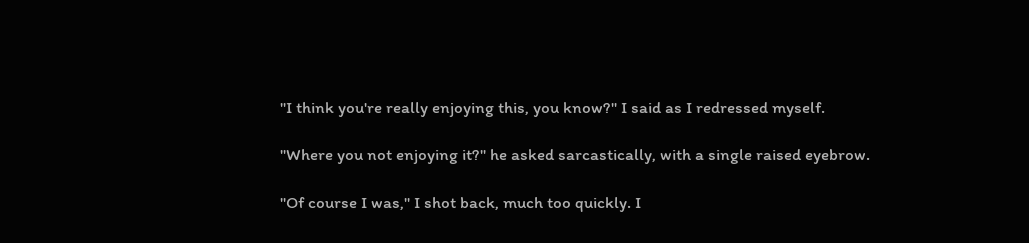"I think you're really enjoying this, you know?" I said as I redressed myself.

"Where you not enjoying it?" he asked sarcastically, with a single raised eyebrow.

"Of course I was," I shot back, much too quickly. I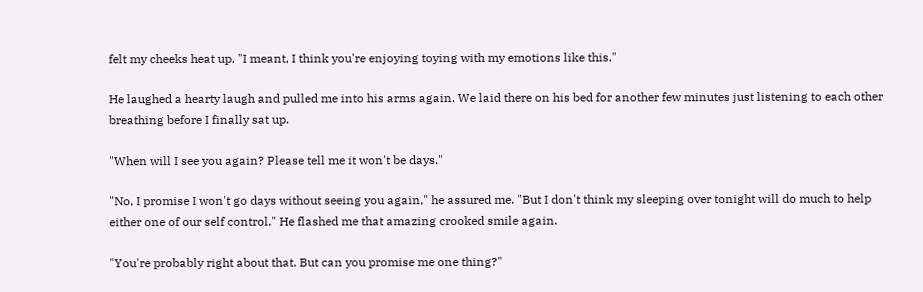felt my cheeks heat up. "I meant, I think you're enjoying toying with my emotions like this."

He laughed a hearty laugh and pulled me into his arms again. We laid there on his bed for another few minutes just listening to each other breathing before I finally sat up.

"When will I see you again? Please tell me it won't be days."

"No, I promise I won't go days without seeing you again," he assured me. "But I don't think my sleeping over tonight will do much to help either one of our self control." He flashed me that amazing crooked smile again.

"You're probably right about that. But can you promise me one thing?"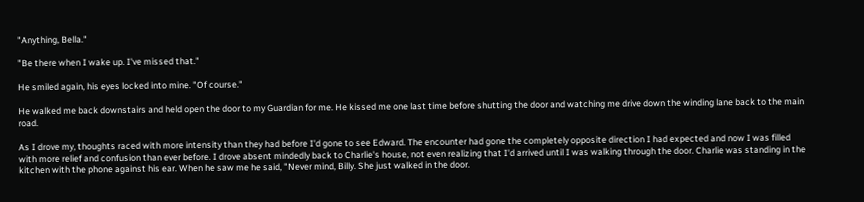"Anything, Bella."

"Be there when I wake up. I've missed that."

He smiled again, his eyes locked into mine. "Of course."

He walked me back downstairs and held open the door to my Guardian for me. He kissed me one last time before shutting the door and watching me drive down the winding lane back to the main road.

As I drove my, thoughts raced with more intensity than they had before I'd gone to see Edward. The encounter had gone the completely opposite direction I had expected and now I was filled with more relief and confusion than ever before. I drove absent mindedly back to Charlie's house, not even realizing that I'd arrived until I was walking through the door. Charlie was standing in the kitchen with the phone against his ear. When he saw me he said, "Never mind, Billy. She just walked in the door.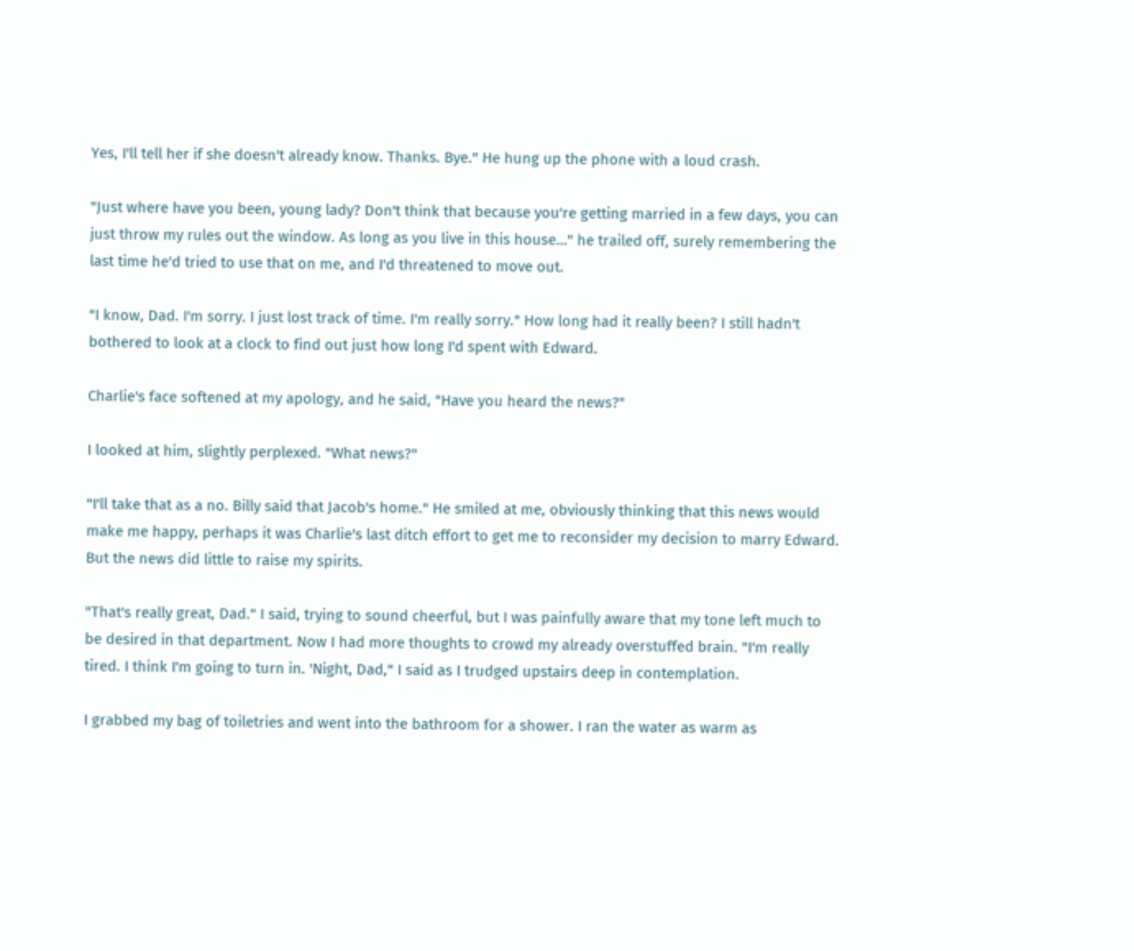Yes, I'll tell her if she doesn't already know. Thanks. Bye." He hung up the phone with a loud crash.

"Just where have you been, young lady? Don't think that because you're getting married in a few days, you can just throw my rules out the window. As long as you live in this house…" he trailed off, surely remembering the last time he'd tried to use that on me, and I'd threatened to move out.

"I know, Dad. I'm sorry. I just lost track of time. I'm really sorry." How long had it really been? I still hadn't bothered to look at a clock to find out just how long I'd spent with Edward.

Charlie's face softened at my apology, and he said, "Have you heard the news?"

I looked at him, slightly perplexed. "What news?"

"I'll take that as a no. Billy said that Jacob's home." He smiled at me, obviously thinking that this news would make me happy, perhaps it was Charlie's last ditch effort to get me to reconsider my decision to marry Edward. But the news did little to raise my spirits.

"That's really great, Dad." I said, trying to sound cheerful, but I was painfully aware that my tone left much to be desired in that department. Now I had more thoughts to crowd my already overstuffed brain. "I'm really tired. I think I'm going to turn in. 'Night, Dad," I said as I trudged upstairs deep in contemplation.

I grabbed my bag of toiletries and went into the bathroom for a shower. I ran the water as warm as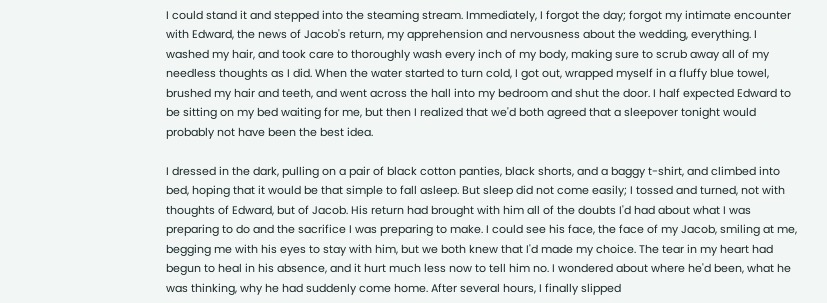I could stand it and stepped into the steaming stream. Immediately, I forgot the day; forgot my intimate encounter with Edward, the news of Jacob's return, my apprehension and nervousness about the wedding, everything. I washed my hair, and took care to thoroughly wash every inch of my body, making sure to scrub away all of my needless thoughts as I did. When the water started to turn cold, I got out, wrapped myself in a fluffy blue towel, brushed my hair and teeth, and went across the hall into my bedroom and shut the door. I half expected Edward to be sitting on my bed waiting for me, but then I realized that we'd both agreed that a sleepover tonight would probably not have been the best idea.

I dressed in the dark, pulling on a pair of black cotton panties, black shorts, and a baggy t-shirt, and climbed into bed, hoping that it would be that simple to fall asleep. But sleep did not come easily; I tossed and turned, not with thoughts of Edward, but of Jacob. His return had brought with him all of the doubts I'd had about what I was preparing to do and the sacrifice I was preparing to make. I could see his face, the face of my Jacob, smiling at me, begging me with his eyes to stay with him, but we both knew that I'd made my choice. The tear in my heart had begun to heal in his absence, and it hurt much less now to tell him no. I wondered about where he'd been, what he was thinking, why he had suddenly come home. After several hours, I finally slipped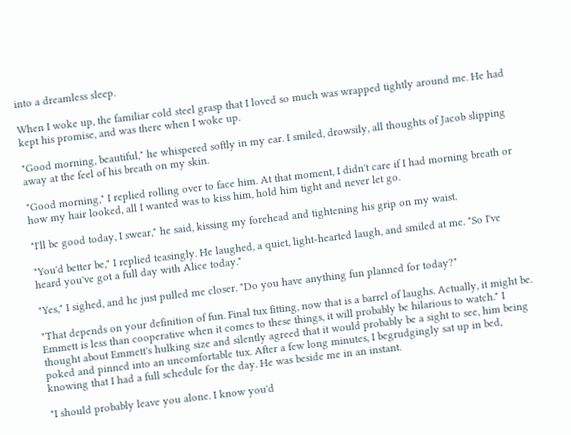into a dreamless sleep.

When I woke up, the familiar cold steel grasp that I loved so much was wrapped tightly around me. He had kept his promise, and was there when I woke up.

"Good morning, beautiful," he whispered softly in my ear. I smiled, drowsily, all thoughts of Jacob slipping away at the feel of his breath on my skin.

"Good morning," I replied rolling over to face him. At that moment, I didn't care if I had morning breath or how my hair looked, all I wanted was to kiss him, hold him tight and never let go.

"I'll be good today, I swear," he said, kissing my forehead and tightening his grip on my waist.

"You'd better be," I replied teasingly. He laughed, a quiet, light-hearted laugh, and smiled at me. "So I've heard you've got a full day with Alice today."

"Yes," I sighed, and he just pulled me closer. "Do you have anything fun planned for today?"

"That depends on your definition of fun. Final tux fitting, now that is a barrel of laughs. Actually, it might be. Emmett is less than cooperative when it comes to these things, it will probably be hilarious to watch." I thought about Emmett's hulking size and silently agreed that it would probably be a sight to see, him being poked and pinned into an uncomfortable tux. After a few long minutes, I begrudgingly sat up in bed, knowing that I had a full schedule for the day. He was beside me in an instant.

"I should probably leave you alone. I know you'd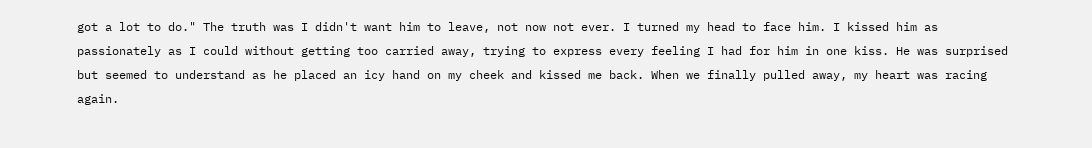got a lot to do." The truth was I didn't want him to leave, not now not ever. I turned my head to face him. I kissed him as passionately as I could without getting too carried away, trying to express every feeling I had for him in one kiss. He was surprised but seemed to understand as he placed an icy hand on my cheek and kissed me back. When we finally pulled away, my heart was racing again.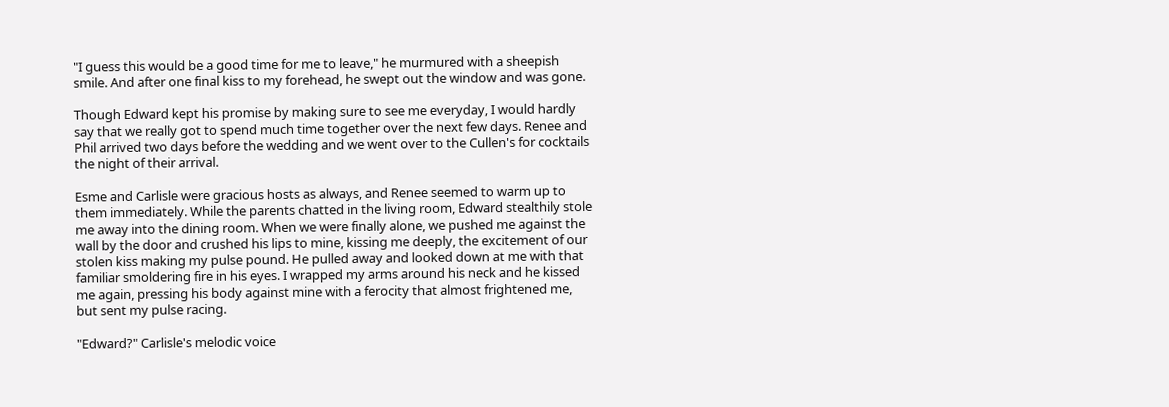"I guess this would be a good time for me to leave," he murmured with a sheepish smile. And after one final kiss to my forehead, he swept out the window and was gone.

Though Edward kept his promise by making sure to see me everyday, I would hardly say that we really got to spend much time together over the next few days. Renee and Phil arrived two days before the wedding and we went over to the Cullen's for cocktails the night of their arrival.

Esme and Carlisle were gracious hosts as always, and Renee seemed to warm up to them immediately. While the parents chatted in the living room, Edward stealthily stole me away into the dining room. When we were finally alone, we pushed me against the wall by the door and crushed his lips to mine, kissing me deeply, the excitement of our stolen kiss making my pulse pound. He pulled away and looked down at me with that familiar smoldering fire in his eyes. I wrapped my arms around his neck and he kissed me again, pressing his body against mine with a ferocity that almost frightened me, but sent my pulse racing.

"Edward?" Carlisle's melodic voice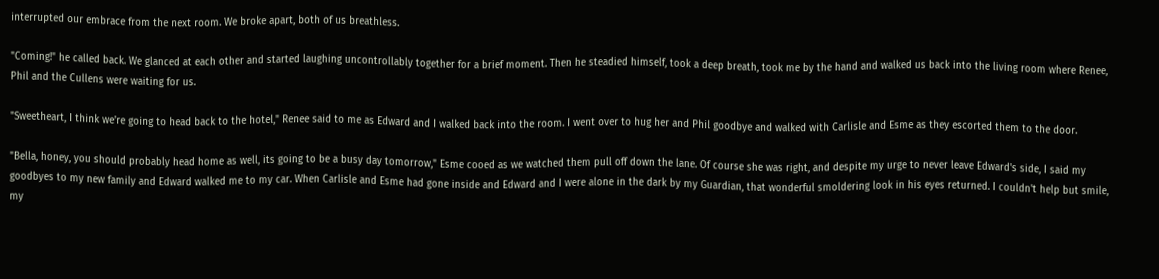interrupted our embrace from the next room. We broke apart, both of us breathless.

"Coming!" he called back. We glanced at each other and started laughing uncontrollably together for a brief moment. Then he steadied himself, took a deep breath, took me by the hand and walked us back into the living room where Renee, Phil and the Cullens were waiting for us.

"Sweetheart, I think we're going to head back to the hotel," Renee said to me as Edward and I walked back into the room. I went over to hug her and Phil goodbye and walked with Carlisle and Esme as they escorted them to the door.

"Bella, honey, you should probably head home as well, its going to be a busy day tomorrow," Esme cooed as we watched them pull off down the lane. Of course she was right, and despite my urge to never leave Edward's side, I said my goodbyes to my new family and Edward walked me to my car. When Carlisle and Esme had gone inside and Edward and I were alone in the dark by my Guardian, that wonderful smoldering look in his eyes returned. I couldn't help but smile, my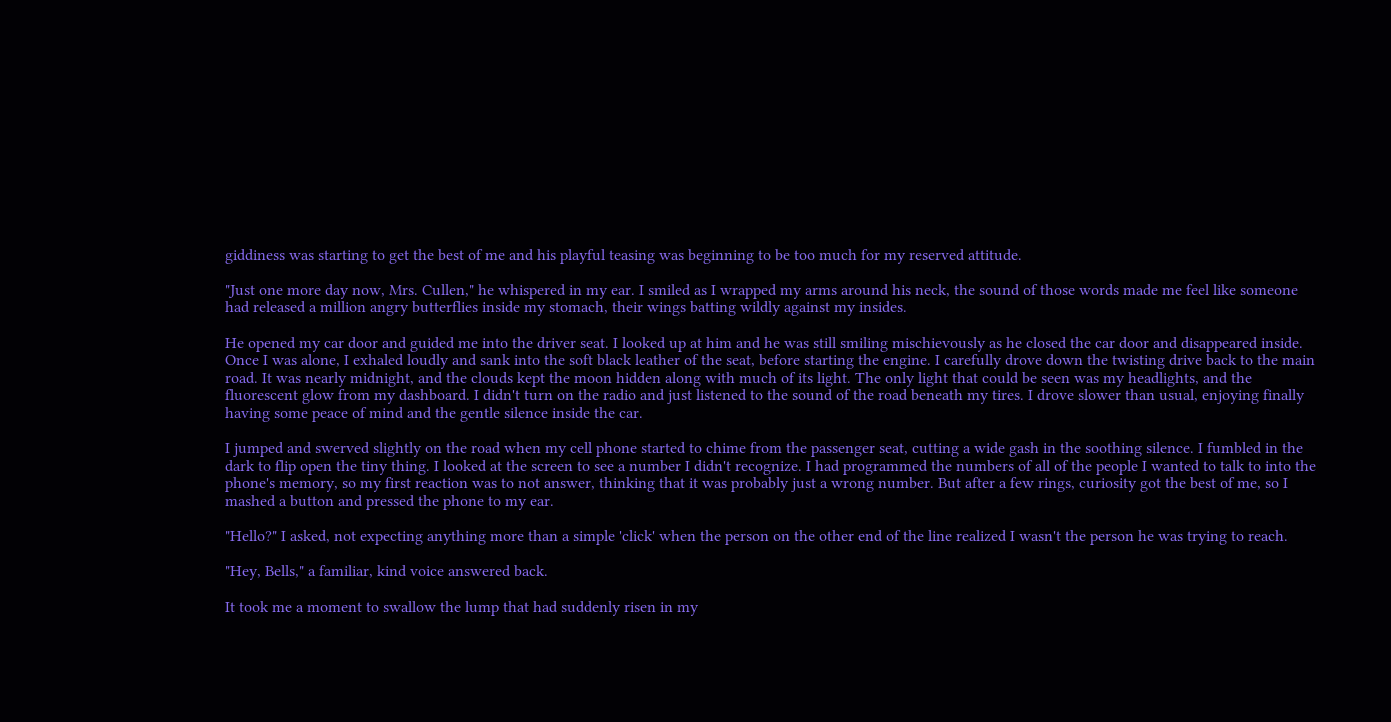giddiness was starting to get the best of me and his playful teasing was beginning to be too much for my reserved attitude.

"Just one more day now, Mrs. Cullen," he whispered in my ear. I smiled as I wrapped my arms around his neck, the sound of those words made me feel like someone had released a million angry butterflies inside my stomach, their wings batting wildly against my insides.

He opened my car door and guided me into the driver seat. I looked up at him and he was still smiling mischievously as he closed the car door and disappeared inside. Once I was alone, I exhaled loudly and sank into the soft black leather of the seat, before starting the engine. I carefully drove down the twisting drive back to the main road. It was nearly midnight, and the clouds kept the moon hidden along with much of its light. The only light that could be seen was my headlights, and the fluorescent glow from my dashboard. I didn't turn on the radio and just listened to the sound of the road beneath my tires. I drove slower than usual, enjoying finally having some peace of mind and the gentle silence inside the car.

I jumped and swerved slightly on the road when my cell phone started to chime from the passenger seat, cutting a wide gash in the soothing silence. I fumbled in the dark to flip open the tiny thing. I looked at the screen to see a number I didn't recognize. I had programmed the numbers of all of the people I wanted to talk to into the phone's memory, so my first reaction was to not answer, thinking that it was probably just a wrong number. But after a few rings, curiosity got the best of me, so I mashed a button and pressed the phone to my ear.

"Hello?" I asked, not expecting anything more than a simple 'click' when the person on the other end of the line realized I wasn't the person he was trying to reach.

"Hey, Bells," a familiar, kind voice answered back.

It took me a moment to swallow the lump that had suddenly risen in my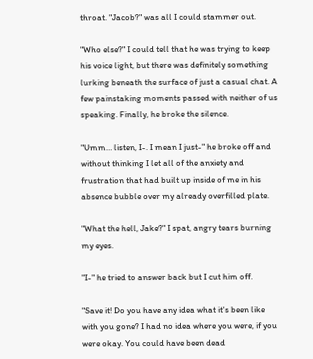throat. "Jacob?" was all I could stammer out.

"Who else?" I could tell that he was trying to keep his voice light, but there was definitely something lurking beneath the surface of just a casual chat. A few painstaking moments passed with neither of us speaking. Finally, he broke the silence.

"Umm… listen, I-. I mean I just-" he broke off and without thinking I let all of the anxiety and frustration that had built up inside of me in his absence bubble over my already overfilled plate.

"What the hell, Jake?" I spat, angry tears burning my eyes.

"I-" he tried to answer back but I cut him off.

"Save it! Do you have any idea what it's been like with you gone? I had no idea where you were, if you were okay. You could have been dead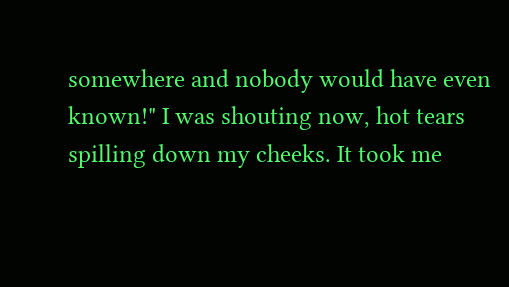somewhere and nobody would have even known!" I was shouting now, hot tears spilling down my cheeks. It took me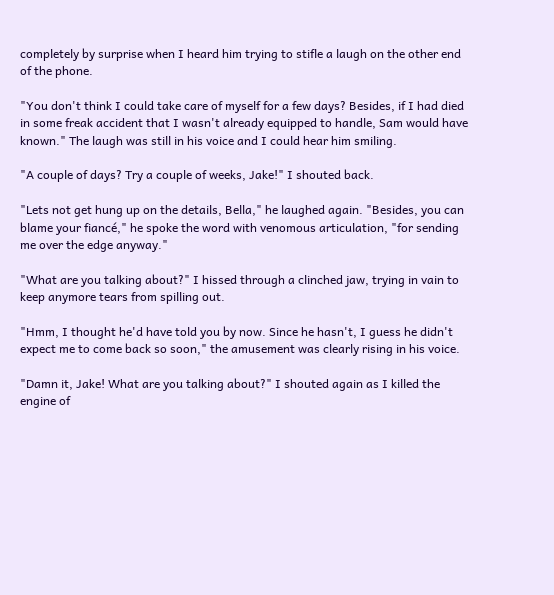completely by surprise when I heard him trying to stifle a laugh on the other end of the phone.

"You don't think I could take care of myself for a few days? Besides, if I had died in some freak accident that I wasn't already equipped to handle, Sam would have known." The laugh was still in his voice and I could hear him smiling.

"A couple of days? Try a couple of weeks, Jake!" I shouted back.

"Lets not get hung up on the details, Bella," he laughed again. "Besides, you can blame your fiancé," he spoke the word with venomous articulation, "for sending me over the edge anyway."

"What are you talking about?" I hissed through a clinched jaw, trying in vain to keep anymore tears from spilling out.

"Hmm, I thought he'd have told you by now. Since he hasn't, I guess he didn't expect me to come back so soon," the amusement was clearly rising in his voice.

"Damn it, Jake! What are you talking about?" I shouted again as I killed the engine of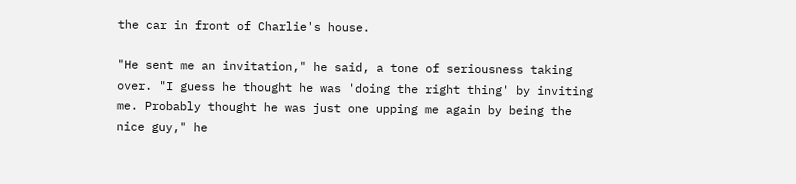the car in front of Charlie's house.

"He sent me an invitation," he said, a tone of seriousness taking over. "I guess he thought he was 'doing the right thing' by inviting me. Probably thought he was just one upping me again by being the nice guy," he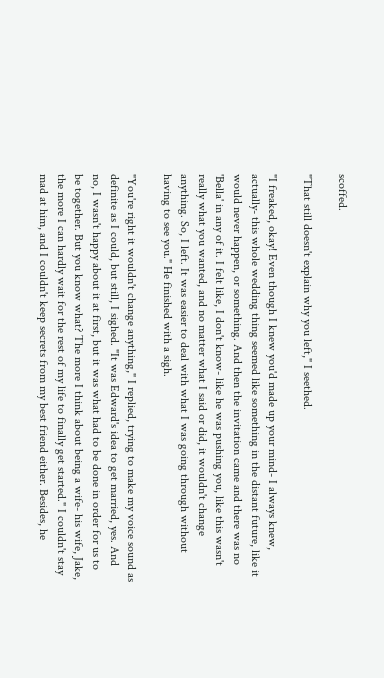scoffed.

"That still doesn't explain why you left," I seethed.

"I freaked, okay! Even though I knew you'd made up your mind- I always knew, actually- this whole wedding thing seemed like something in the distant future, like it would never happen, or something. And then the invitation came and there was no 'Bella' in any of it. I felt like, I don't know- like he was pushing you, like this wasn't really what you wanted, and no matter what I said or did, it wouldn't change anything. So, I left. It was easier to deal with what I was going through without having to see you." He finished with a sigh.

"You're right it wouldn't change anything," I replied, trying to make my voice sound as definite as I could, but still, I sighed. "It was Edward's idea to get married, yes. And no, I wasn't happy about it at first, but it was what had to be done in order for us to be together. But you know what? The more I think about being a wife- his wife, Jake, the more I can hardly wait for the rest of my life to finally get started." I couldn't stay mad at him, and I couldn't keep secrets from my best friend either. Besides, he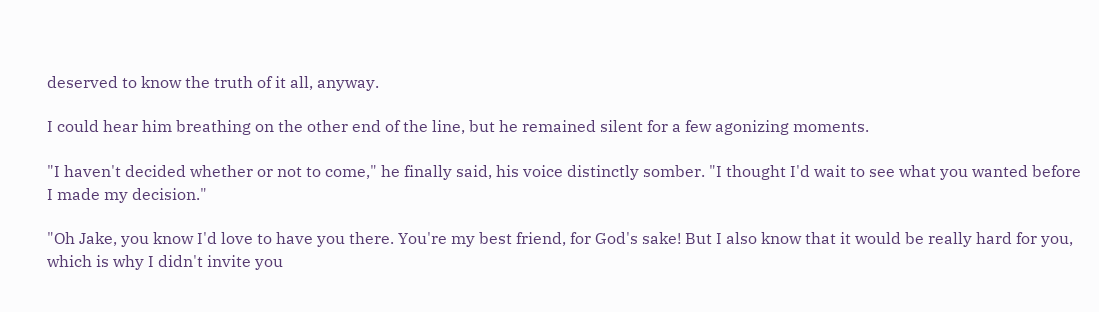deserved to know the truth of it all, anyway.

I could hear him breathing on the other end of the line, but he remained silent for a few agonizing moments.

"I haven't decided whether or not to come," he finally said, his voice distinctly somber. "I thought I'd wait to see what you wanted before I made my decision."

"Oh Jake, you know I'd love to have you there. You're my best friend, for God's sake! But I also know that it would be really hard for you, which is why I didn't invite you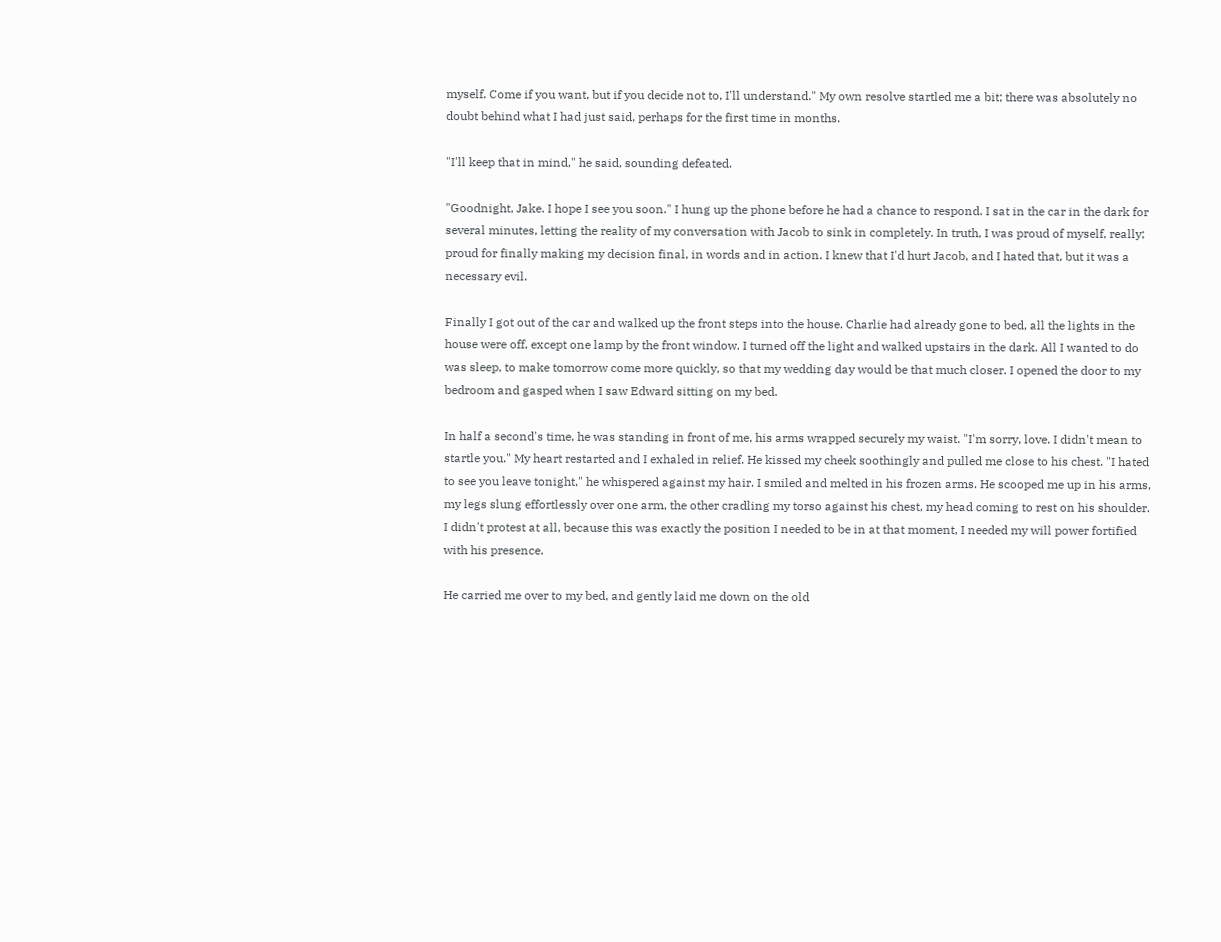myself. Come if you want, but if you decide not to, I'll understand." My own resolve startled me a bit; there was absolutely no doubt behind what I had just said, perhaps for the first time in months.

"I'll keep that in mind," he said, sounding defeated.

"Goodnight, Jake. I hope I see you soon." I hung up the phone before he had a chance to respond. I sat in the car in the dark for several minutes, letting the reality of my conversation with Jacob to sink in completely. In truth, I was proud of myself, really; proud for finally making my decision final, in words and in action. I knew that I'd hurt Jacob, and I hated that, but it was a necessary evil.

Finally I got out of the car and walked up the front steps into the house. Charlie had already gone to bed, all the lights in the house were off, except one lamp by the front window. I turned off the light and walked upstairs in the dark. All I wanted to do was sleep, to make tomorrow come more quickly, so that my wedding day would be that much closer. I opened the door to my bedroom and gasped when I saw Edward sitting on my bed.

In half a second's time, he was standing in front of me, his arms wrapped securely my waist. "I'm sorry, love. I didn't mean to startle you." My heart restarted and I exhaled in relief. He kissed my cheek soothingly and pulled me close to his chest. "I hated to see you leave tonight," he whispered against my hair. I smiled and melted in his frozen arms. He scooped me up in his arms, my legs slung effortlessly over one arm, the other cradling my torso against his chest, my head coming to rest on his shoulder. I didn't protest at all, because this was exactly the position I needed to be in at that moment, I needed my will power fortified with his presence.

He carried me over to my bed, and gently laid me down on the old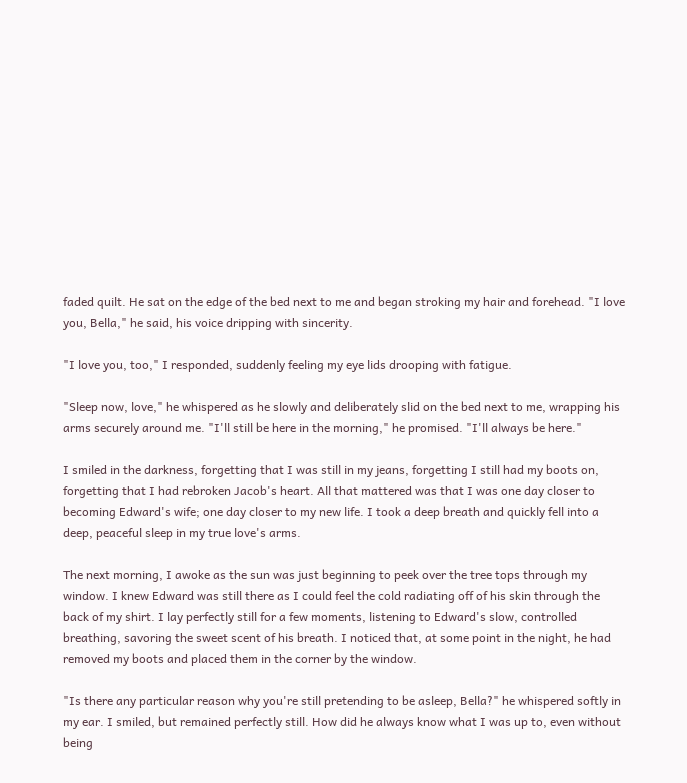faded quilt. He sat on the edge of the bed next to me and began stroking my hair and forehead. "I love you, Bella," he said, his voice dripping with sincerity.

"I love you, too," I responded, suddenly feeling my eye lids drooping with fatigue.

"Sleep now, love," he whispered as he slowly and deliberately slid on the bed next to me, wrapping his arms securely around me. "I'll still be here in the morning," he promised. "I'll always be here."

I smiled in the darkness, forgetting that I was still in my jeans, forgetting I still had my boots on, forgetting that I had rebroken Jacob's heart. All that mattered was that I was one day closer to becoming Edward's wife; one day closer to my new life. I took a deep breath and quickly fell into a deep, peaceful sleep in my true love's arms.

The next morning, I awoke as the sun was just beginning to peek over the tree tops through my window. I knew Edward was still there as I could feel the cold radiating off of his skin through the back of my shirt. I lay perfectly still for a few moments, listening to Edward's slow, controlled breathing, savoring the sweet scent of his breath. I noticed that, at some point in the night, he had removed my boots and placed them in the corner by the window.

"Is there any particular reason why you're still pretending to be asleep, Bella?" he whispered softly in my ear. I smiled, but remained perfectly still. How did he always know what I was up to, even without being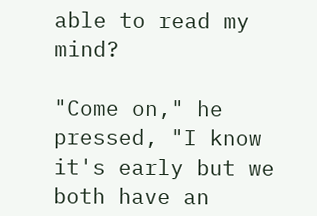able to read my mind?

"Come on," he pressed, "I know it's early but we both have an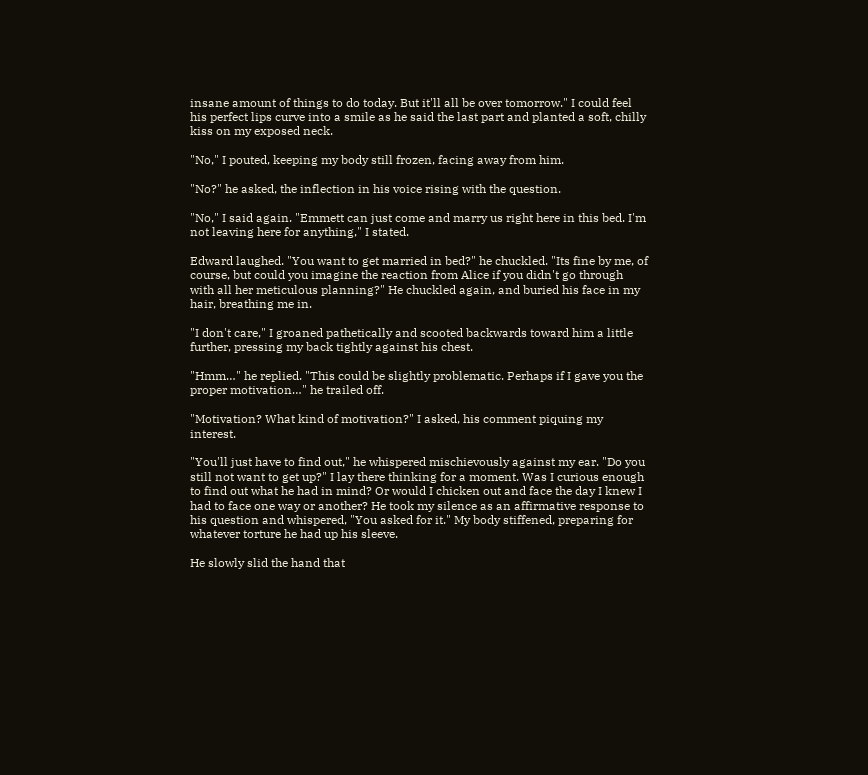insane amount of things to do today. But it'll all be over tomorrow." I could feel his perfect lips curve into a smile as he said the last part and planted a soft, chilly kiss on my exposed neck.

"No," I pouted, keeping my body still frozen, facing away from him.

"No?" he asked, the inflection in his voice rising with the question.

"No," I said again. "Emmett can just come and marry us right here in this bed. I'm not leaving here for anything," I stated.

Edward laughed. "You want to get married in bed?" he chuckled. "Its fine by me, of course, but could you imagine the reaction from Alice if you didn't go through with all her meticulous planning?" He chuckled again, and buried his face in my hair, breathing me in.

"I don't care," I groaned pathetically and scooted backwards toward him a little further, pressing my back tightly against his chest.

"Hmm…" he replied. "This could be slightly problematic. Perhaps if I gave you the proper motivation…" he trailed off.

"Motivation? What kind of motivation?" I asked, his comment piquing my interest.

"You'll just have to find out," he whispered mischievously against my ear. "Do you still not want to get up?" I lay there thinking for a moment. Was I curious enough to find out what he had in mind? Or would I chicken out and face the day I knew I had to face one way or another? He took my silence as an affirmative response to his question and whispered, "You asked for it." My body stiffened, preparing for whatever torture he had up his sleeve.

He slowly slid the hand that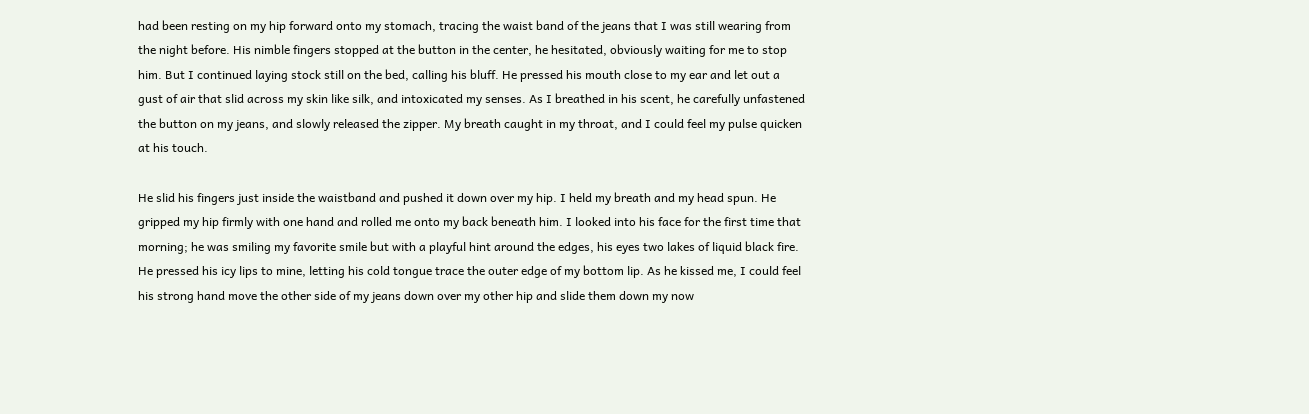had been resting on my hip forward onto my stomach, tracing the waist band of the jeans that I was still wearing from the night before. His nimble fingers stopped at the button in the center, he hesitated, obviously waiting for me to stop him. But I continued laying stock still on the bed, calling his bluff. He pressed his mouth close to my ear and let out a gust of air that slid across my skin like silk, and intoxicated my senses. As I breathed in his scent, he carefully unfastened the button on my jeans, and slowly released the zipper. My breath caught in my throat, and I could feel my pulse quicken at his touch.

He slid his fingers just inside the waistband and pushed it down over my hip. I held my breath and my head spun. He gripped my hip firmly with one hand and rolled me onto my back beneath him. I looked into his face for the first time that morning; he was smiling my favorite smile but with a playful hint around the edges, his eyes two lakes of liquid black fire. He pressed his icy lips to mine, letting his cold tongue trace the outer edge of my bottom lip. As he kissed me, I could feel his strong hand move the other side of my jeans down over my other hip and slide them down my now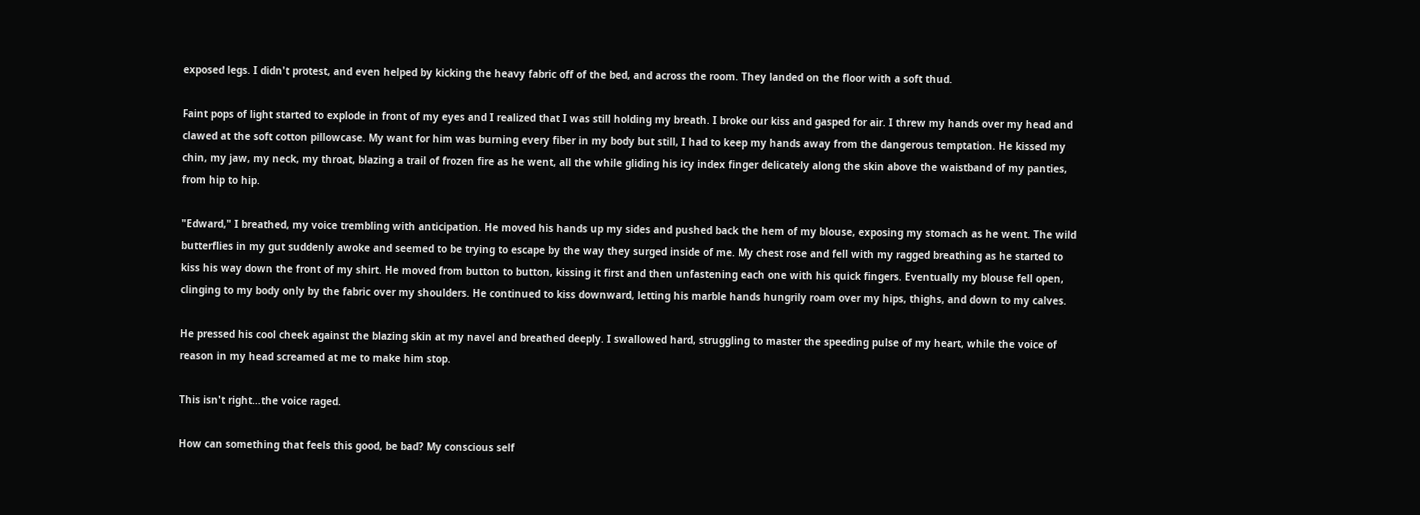exposed legs. I didn't protest, and even helped by kicking the heavy fabric off of the bed, and across the room. They landed on the floor with a soft thud.

Faint pops of light started to explode in front of my eyes and I realized that I was still holding my breath. I broke our kiss and gasped for air. I threw my hands over my head and clawed at the soft cotton pillowcase. My want for him was burning every fiber in my body but still, I had to keep my hands away from the dangerous temptation. He kissed my chin, my jaw, my neck, my throat, blazing a trail of frozen fire as he went, all the while gliding his icy index finger delicately along the skin above the waistband of my panties, from hip to hip.

"Edward," I breathed, my voice trembling with anticipation. He moved his hands up my sides and pushed back the hem of my blouse, exposing my stomach as he went. The wild butterflies in my gut suddenly awoke and seemed to be trying to escape by the way they surged inside of me. My chest rose and fell with my ragged breathing as he started to kiss his way down the front of my shirt. He moved from button to button, kissing it first and then unfastening each one with his quick fingers. Eventually my blouse fell open, clinging to my body only by the fabric over my shoulders. He continued to kiss downward, letting his marble hands hungrily roam over my hips, thighs, and down to my calves.

He pressed his cool cheek against the blazing skin at my navel and breathed deeply. I swallowed hard, struggling to master the speeding pulse of my heart, while the voice of reason in my head screamed at me to make him stop.

This isn't right…the voice raged.

How can something that feels this good, be bad? My conscious self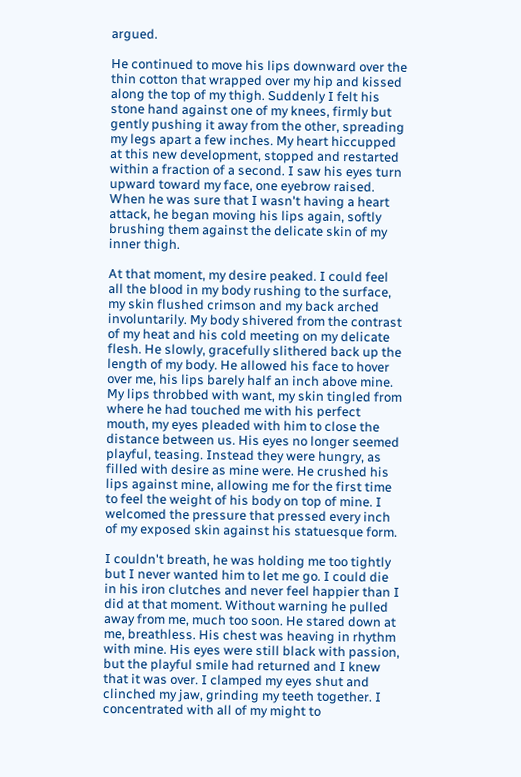argued.

He continued to move his lips downward over the thin cotton that wrapped over my hip and kissed along the top of my thigh. Suddenly I felt his stone hand against one of my knees, firmly but gently pushing it away from the other, spreading my legs apart a few inches. My heart hiccupped at this new development, stopped and restarted within a fraction of a second. I saw his eyes turn upward toward my face, one eyebrow raised. When he was sure that I wasn't having a heart attack, he began moving his lips again, softly brushing them against the delicate skin of my inner thigh.

At that moment, my desire peaked. I could feel all the blood in my body rushing to the surface, my skin flushed crimson and my back arched involuntarily. My body shivered from the contrast of my heat and his cold meeting on my delicate flesh. He slowly, gracefully slithered back up the length of my body. He allowed his face to hover over me, his lips barely half an inch above mine. My lips throbbed with want, my skin tingled from where he had touched me with his perfect mouth, my eyes pleaded with him to close the distance between us. His eyes no longer seemed playful, teasing. Instead they were hungry, as filled with desire as mine were. He crushed his lips against mine, allowing me for the first time to feel the weight of his body on top of mine. I welcomed the pressure that pressed every inch of my exposed skin against his statuesque form.

I couldn't breath, he was holding me too tightly but I never wanted him to let me go. I could die in his iron clutches and never feel happier than I did at that moment. Without warning he pulled away from me, much too soon. He stared down at me, breathless. His chest was heaving in rhythm with mine. His eyes were still black with passion, but the playful smile had returned and I knew that it was over. I clamped my eyes shut and clinched my jaw, grinding my teeth together. I concentrated with all of my might to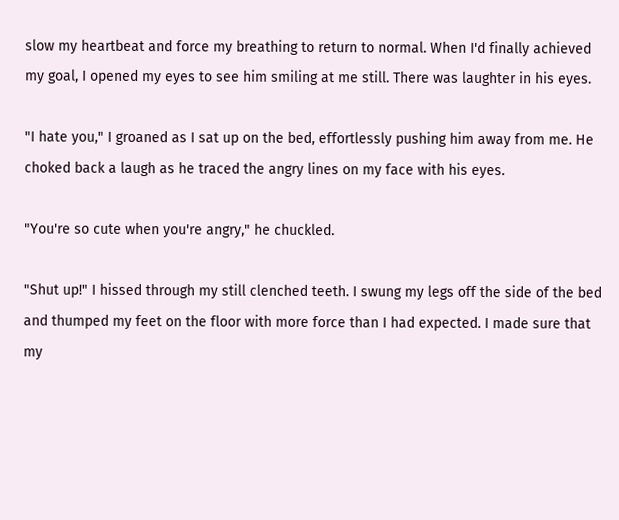slow my heartbeat and force my breathing to return to normal. When I'd finally achieved my goal, I opened my eyes to see him smiling at me still. There was laughter in his eyes.

"I hate you," I groaned as I sat up on the bed, effortlessly pushing him away from me. He choked back a laugh as he traced the angry lines on my face with his eyes.

"You're so cute when you're angry," he chuckled.

"Shut up!" I hissed through my still clenched teeth. I swung my legs off the side of the bed and thumped my feet on the floor with more force than I had expected. I made sure that my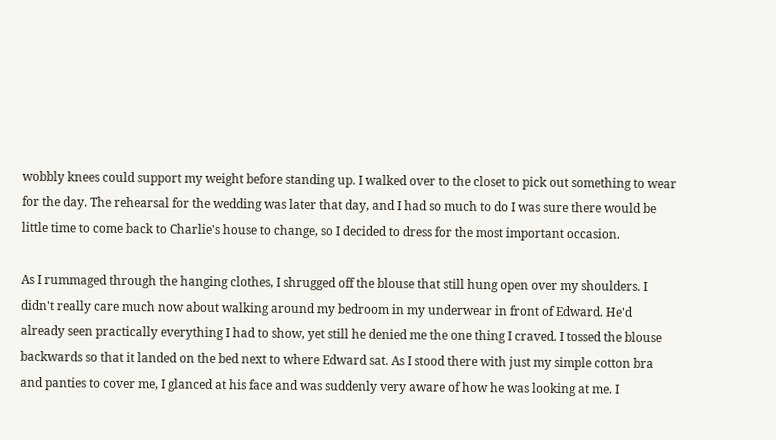wobbly knees could support my weight before standing up. I walked over to the closet to pick out something to wear for the day. The rehearsal for the wedding was later that day, and I had so much to do I was sure there would be little time to come back to Charlie's house to change, so I decided to dress for the most important occasion.

As I rummaged through the hanging clothes, I shrugged off the blouse that still hung open over my shoulders. I didn't really care much now about walking around my bedroom in my underwear in front of Edward. He'd already seen practically everything I had to show, yet still he denied me the one thing I craved. I tossed the blouse backwards so that it landed on the bed next to where Edward sat. As I stood there with just my simple cotton bra and panties to cover me, I glanced at his face and was suddenly very aware of how he was looking at me. I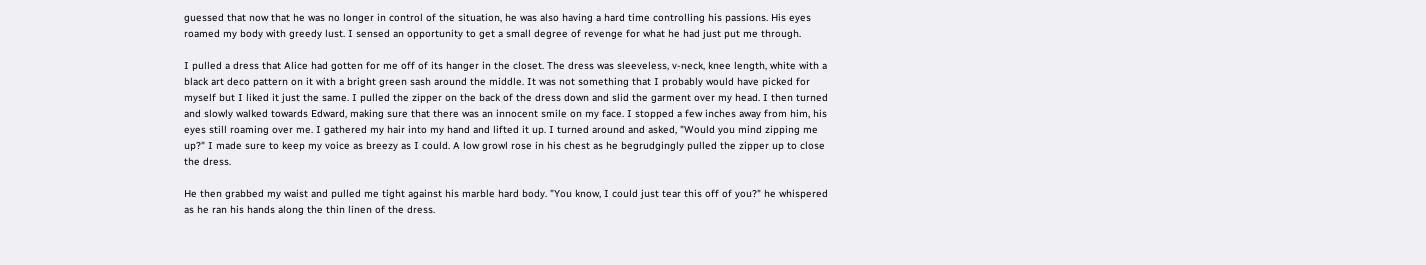guessed that now that he was no longer in control of the situation, he was also having a hard time controlling his passions. His eyes roamed my body with greedy lust. I sensed an opportunity to get a small degree of revenge for what he had just put me through.

I pulled a dress that Alice had gotten for me off of its hanger in the closet. The dress was sleeveless, v-neck, knee length, white with a black art deco pattern on it with a bright green sash around the middle. It was not something that I probably would have picked for myself but I liked it just the same. I pulled the zipper on the back of the dress down and slid the garment over my head. I then turned and slowly walked towards Edward, making sure that there was an innocent smile on my face. I stopped a few inches away from him, his eyes still roaming over me. I gathered my hair into my hand and lifted it up. I turned around and asked, "Would you mind zipping me up?" I made sure to keep my voice as breezy as I could. A low growl rose in his chest as he begrudgingly pulled the zipper up to close the dress.

He then grabbed my waist and pulled me tight against his marble hard body. "You know, I could just tear this off of you?" he whispered as he ran his hands along the thin linen of the dress.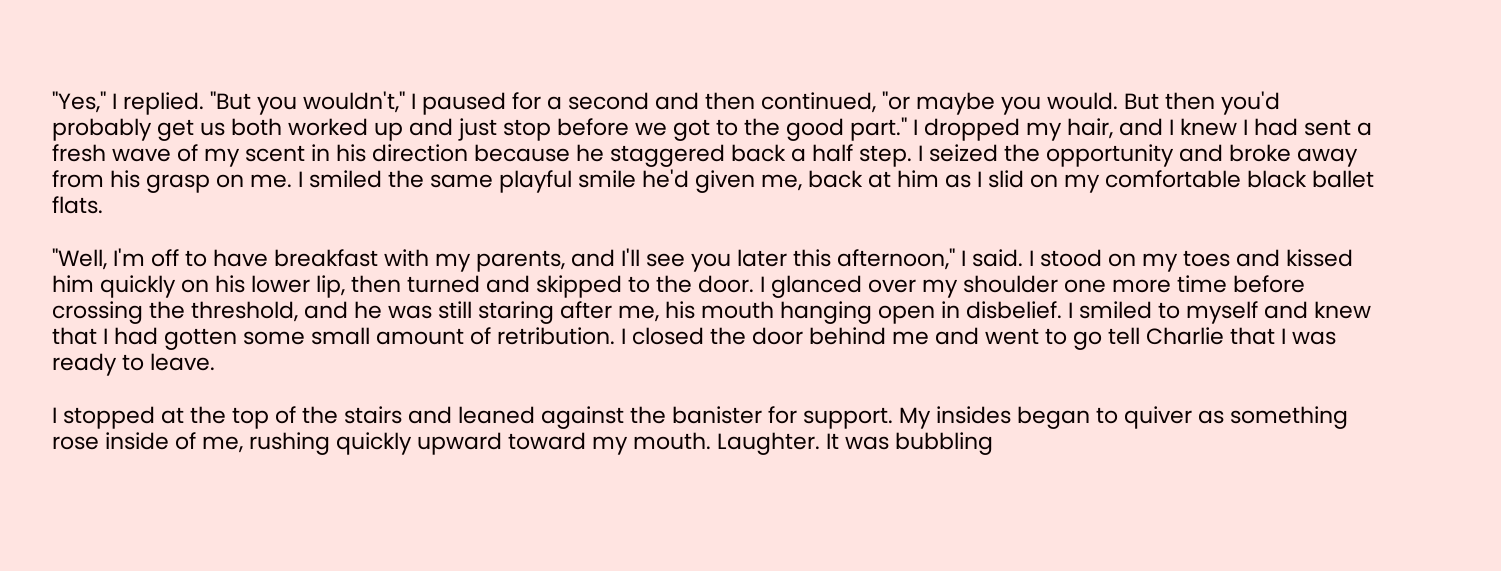"Yes," I replied. "But you wouldn't," I paused for a second and then continued, "or maybe you would. But then you'd probably get us both worked up and just stop before we got to the good part." I dropped my hair, and I knew I had sent a fresh wave of my scent in his direction because he staggered back a half step. I seized the opportunity and broke away from his grasp on me. I smiled the same playful smile he'd given me, back at him as I slid on my comfortable black ballet flats.

"Well, I'm off to have breakfast with my parents, and I'll see you later this afternoon," I said. I stood on my toes and kissed him quickly on his lower lip, then turned and skipped to the door. I glanced over my shoulder one more time before crossing the threshold, and he was still staring after me, his mouth hanging open in disbelief. I smiled to myself and knew that I had gotten some small amount of retribution. I closed the door behind me and went to go tell Charlie that I was ready to leave.

I stopped at the top of the stairs and leaned against the banister for support. My insides began to quiver as something rose inside of me, rushing quickly upward toward my mouth. Laughter. It was bubbling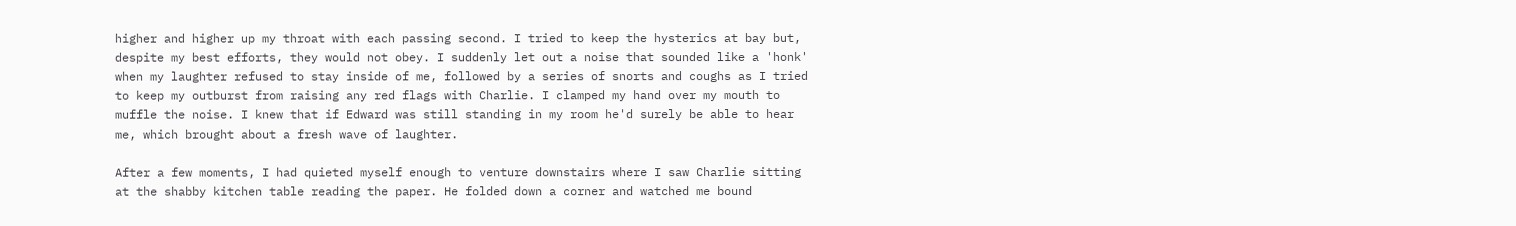higher and higher up my throat with each passing second. I tried to keep the hysterics at bay but, despite my best efforts, they would not obey. I suddenly let out a noise that sounded like a 'honk' when my laughter refused to stay inside of me, followed by a series of snorts and coughs as I tried to keep my outburst from raising any red flags with Charlie. I clamped my hand over my mouth to muffle the noise. I knew that if Edward was still standing in my room he'd surely be able to hear me, which brought about a fresh wave of laughter.

After a few moments, I had quieted myself enough to venture downstairs where I saw Charlie sitting at the shabby kitchen table reading the paper. He folded down a corner and watched me bound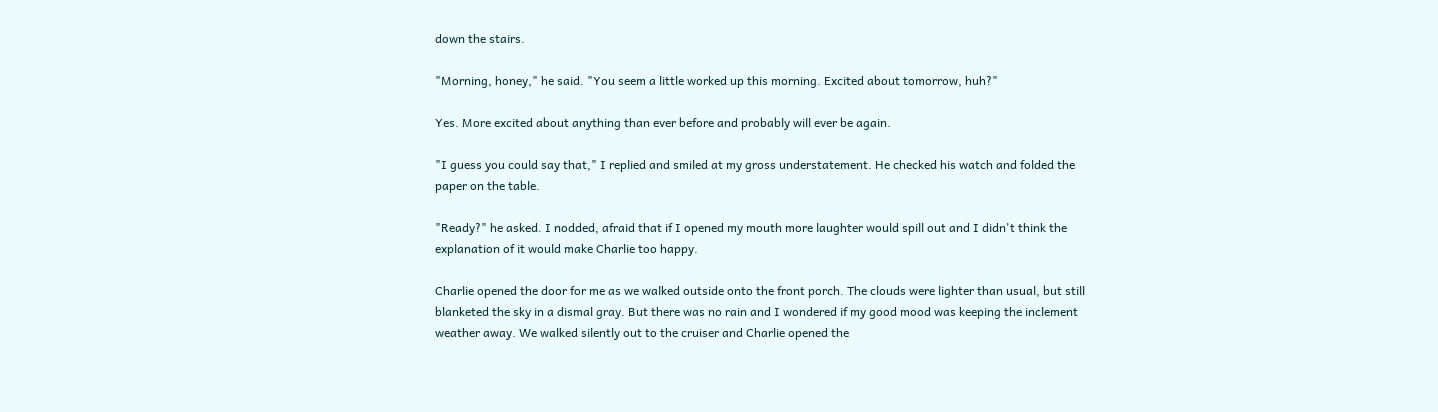down the stairs.

"Morning, honey," he said. "You seem a little worked up this morning. Excited about tomorrow, huh?"

Yes. More excited about anything than ever before and probably will ever be again.

"I guess you could say that," I replied and smiled at my gross understatement. He checked his watch and folded the paper on the table.

"Ready?" he asked. I nodded, afraid that if I opened my mouth more laughter would spill out and I didn't think the explanation of it would make Charlie too happy.

Charlie opened the door for me as we walked outside onto the front porch. The clouds were lighter than usual, but still blanketed the sky in a dismal gray. But there was no rain and I wondered if my good mood was keeping the inclement weather away. We walked silently out to the cruiser and Charlie opened the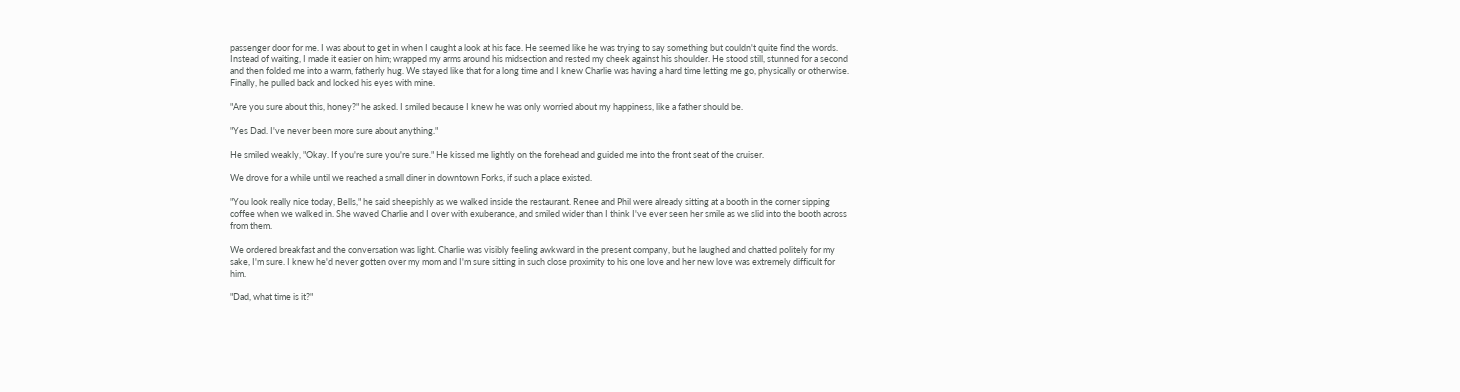passenger door for me. I was about to get in when I caught a look at his face. He seemed like he was trying to say something but couldn't quite find the words. Instead of waiting, I made it easier on him; wrapped my arms around his midsection and rested my cheek against his shoulder. He stood still, stunned for a second and then folded me into a warm, fatherly hug. We stayed like that for a long time and I knew Charlie was having a hard time letting me go, physically or otherwise. Finally, he pulled back and locked his eyes with mine.

"Are you sure about this, honey?" he asked. I smiled because I knew he was only worried about my happiness, like a father should be.

"Yes Dad. I've never been more sure about anything."

He smiled weakly, "Okay. If you're sure you're sure." He kissed me lightly on the forehead and guided me into the front seat of the cruiser.

We drove for a while until we reached a small diner in downtown Forks, if such a place existed.

"You look really nice today, Bells," he said sheepishly as we walked inside the restaurant. Renee and Phil were already sitting at a booth in the corner sipping coffee when we walked in. She waved Charlie and I over with exuberance, and smiled wider than I think I've ever seen her smile as we slid into the booth across from them.

We ordered breakfast and the conversation was light. Charlie was visibly feeling awkward in the present company, but he laughed and chatted politely for my sake, I'm sure. I knew he'd never gotten over my mom and I'm sure sitting in such close proximity to his one love and her new love was extremely difficult for him.

"Dad, what time is it?"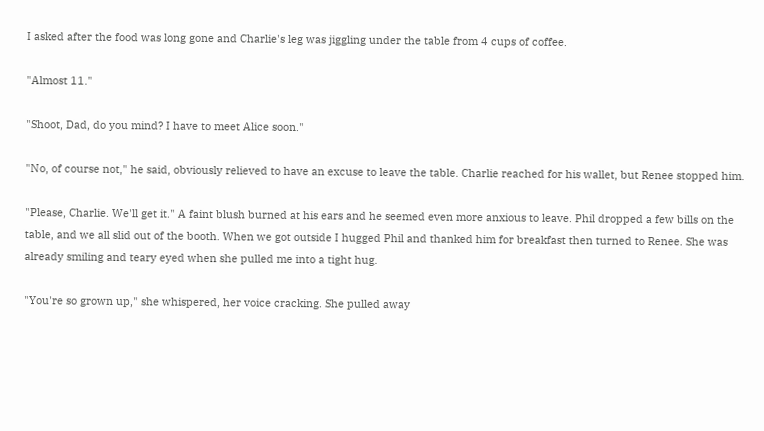I asked after the food was long gone and Charlie's leg was jiggling under the table from 4 cups of coffee.

"Almost 11."

"Shoot, Dad, do you mind? I have to meet Alice soon."

"No, of course not," he said, obviously relieved to have an excuse to leave the table. Charlie reached for his wallet, but Renee stopped him.

"Please, Charlie. We'll get it." A faint blush burned at his ears and he seemed even more anxious to leave. Phil dropped a few bills on the table, and we all slid out of the booth. When we got outside I hugged Phil and thanked him for breakfast then turned to Renee. She was already smiling and teary eyed when she pulled me into a tight hug.

"You're so grown up," she whispered, her voice cracking. She pulled away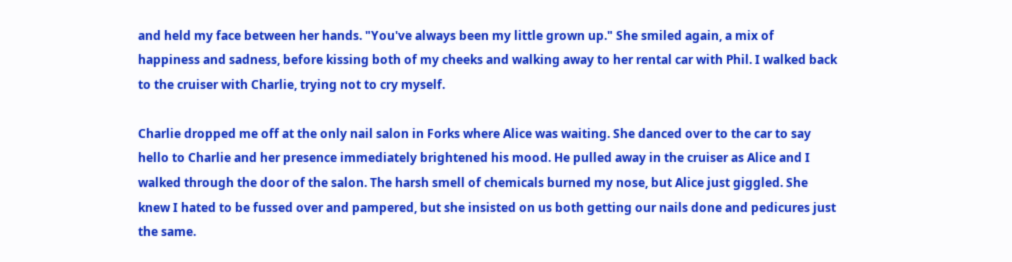and held my face between her hands. "You've always been my little grown up." She smiled again, a mix of happiness and sadness, before kissing both of my cheeks and walking away to her rental car with Phil. I walked back to the cruiser with Charlie, trying not to cry myself.

Charlie dropped me off at the only nail salon in Forks where Alice was waiting. She danced over to the car to say hello to Charlie and her presence immediately brightened his mood. He pulled away in the cruiser as Alice and I walked through the door of the salon. The harsh smell of chemicals burned my nose, but Alice just giggled. She knew I hated to be fussed over and pampered, but she insisted on us both getting our nails done and pedicures just the same.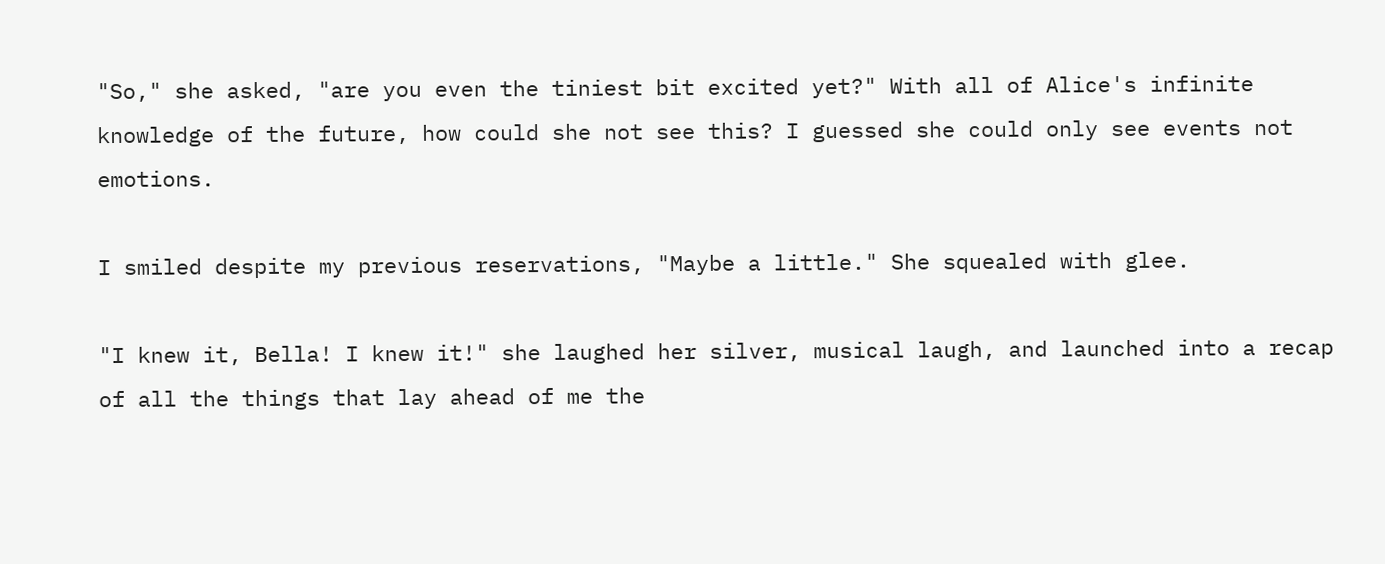"So," she asked, "are you even the tiniest bit excited yet?" With all of Alice's infinite knowledge of the future, how could she not see this? I guessed she could only see events not emotions.

I smiled despite my previous reservations, "Maybe a little." She squealed with glee.

"I knew it, Bella! I knew it!" she laughed her silver, musical laugh, and launched into a recap of all the things that lay ahead of me the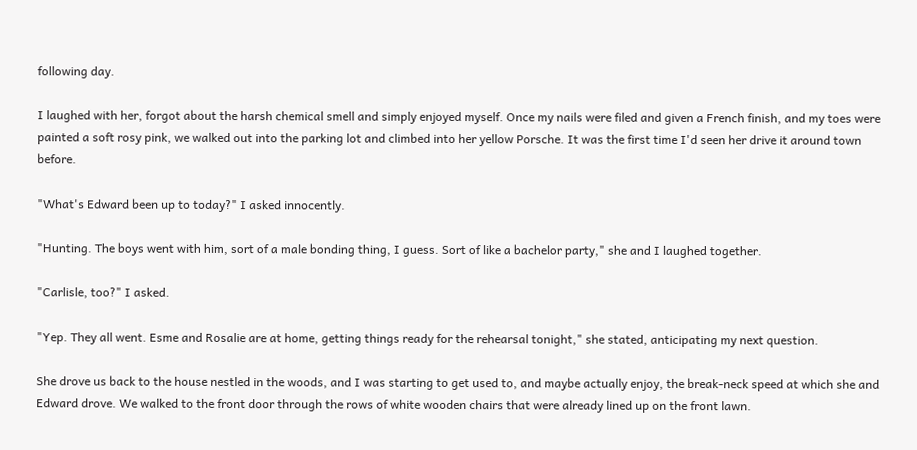following day.

I laughed with her, forgot about the harsh chemical smell and simply enjoyed myself. Once my nails were filed and given a French finish, and my toes were painted a soft rosy pink, we walked out into the parking lot and climbed into her yellow Porsche. It was the first time I'd seen her drive it around town before.

"What's Edward been up to today?" I asked innocently.

"Hunting. The boys went with him, sort of a male bonding thing, I guess. Sort of like a bachelor party," she and I laughed together.

"Carlisle, too?" I asked.

"Yep. They all went. Esme and Rosalie are at home, getting things ready for the rehearsal tonight," she stated, anticipating my next question.

She drove us back to the house nestled in the woods, and I was starting to get used to, and maybe actually enjoy, the break-neck speed at which she and Edward drove. We walked to the front door through the rows of white wooden chairs that were already lined up on the front lawn.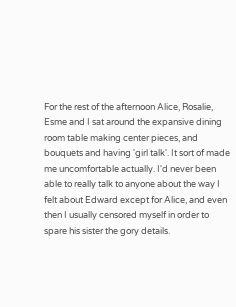For the rest of the afternoon Alice, Rosalie, Esme and I sat around the expansive dining room table making center pieces, and bouquets and having 'girl talk'. It sort of made me uncomfortable actually. I'd never been able to really talk to anyone about the way I felt about Edward except for Alice, and even then I usually censored myself in order to spare his sister the gory details.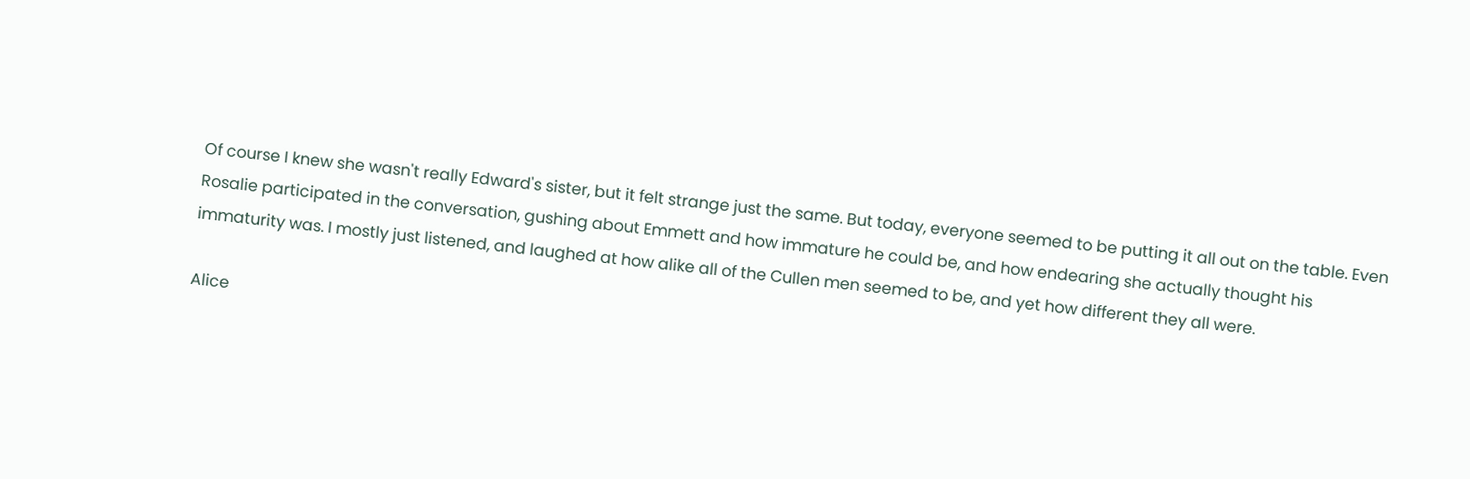Of course I knew she wasn't really Edward's sister, but it felt strange just the same. But today, everyone seemed to be putting it all out on the table. Even Rosalie participated in the conversation, gushing about Emmett and how immature he could be, and how endearing she actually thought his immaturity was. I mostly just listened, and laughed at how alike all of the Cullen men seemed to be, and yet how different they all were.

Alice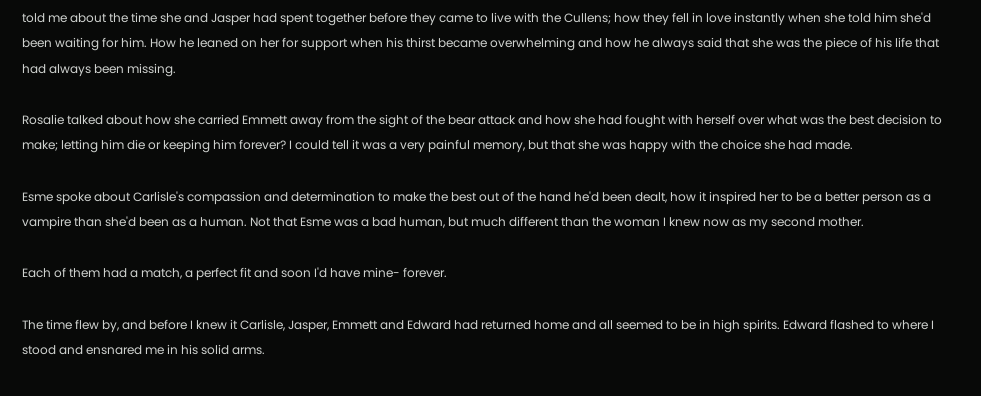told me about the time she and Jasper had spent together before they came to live with the Cullens; how they fell in love instantly when she told him she'd been waiting for him. How he leaned on her for support when his thirst became overwhelming and how he always said that she was the piece of his life that had always been missing.

Rosalie talked about how she carried Emmett away from the sight of the bear attack and how she had fought with herself over what was the best decision to make; letting him die or keeping him forever? I could tell it was a very painful memory, but that she was happy with the choice she had made.

Esme spoke about Carlisle's compassion and determination to make the best out of the hand he'd been dealt, how it inspired her to be a better person as a vampire than she'd been as a human. Not that Esme was a bad human, but much different than the woman I knew now as my second mother.

Each of them had a match, a perfect fit and soon I'd have mine- forever.

The time flew by, and before I knew it Carlisle, Jasper, Emmett and Edward had returned home and all seemed to be in high spirits. Edward flashed to where I stood and ensnared me in his solid arms.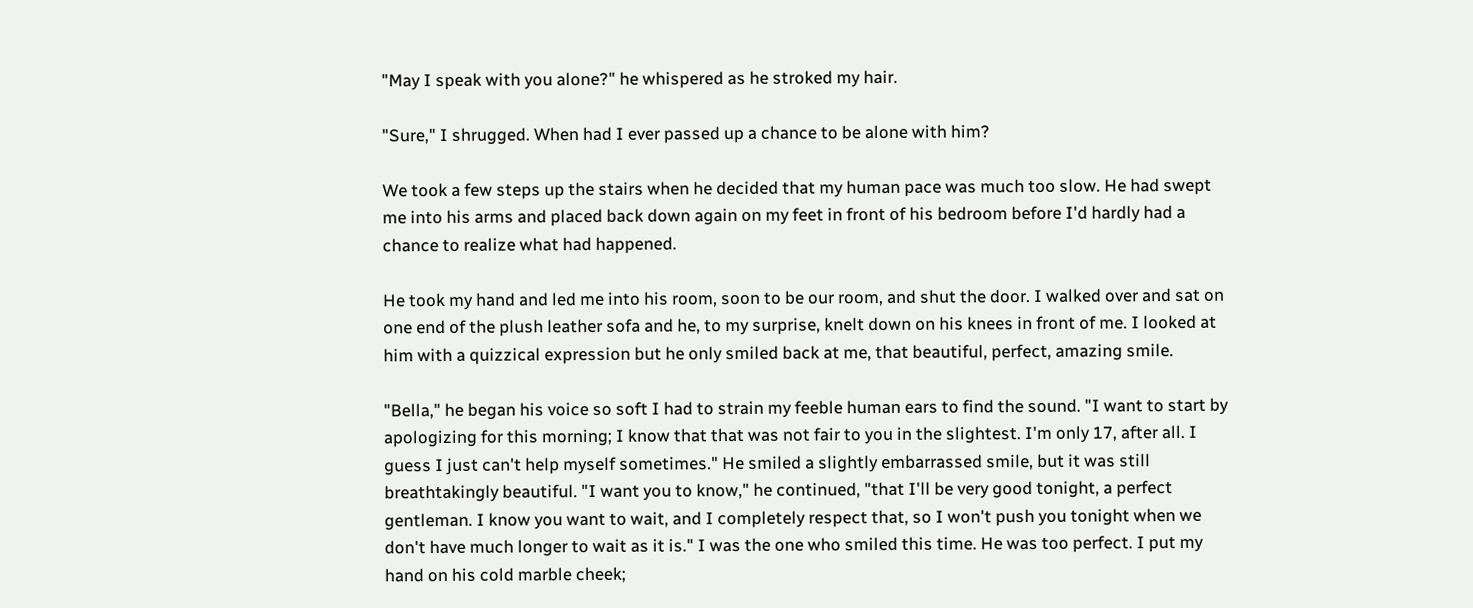"May I speak with you alone?" he whispered as he stroked my hair.

"Sure," I shrugged. When had I ever passed up a chance to be alone with him?

We took a few steps up the stairs when he decided that my human pace was much too slow. He had swept me into his arms and placed back down again on my feet in front of his bedroom before I'd hardly had a chance to realize what had happened.

He took my hand and led me into his room, soon to be our room, and shut the door. I walked over and sat on one end of the plush leather sofa and he, to my surprise, knelt down on his knees in front of me. I looked at him with a quizzical expression but he only smiled back at me, that beautiful, perfect, amazing smile.

"Bella," he began his voice so soft I had to strain my feeble human ears to find the sound. "I want to start by apologizing for this morning; I know that that was not fair to you in the slightest. I'm only 17, after all. I guess I just can't help myself sometimes." He smiled a slightly embarrassed smile, but it was still breathtakingly beautiful. "I want you to know," he continued, "that I'll be very good tonight, a perfect gentleman. I know you want to wait, and I completely respect that, so I won't push you tonight when we don't have much longer to wait as it is." I was the one who smiled this time. He was too perfect. I put my hand on his cold marble cheek;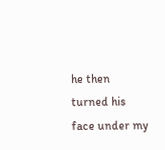he then turned his face under my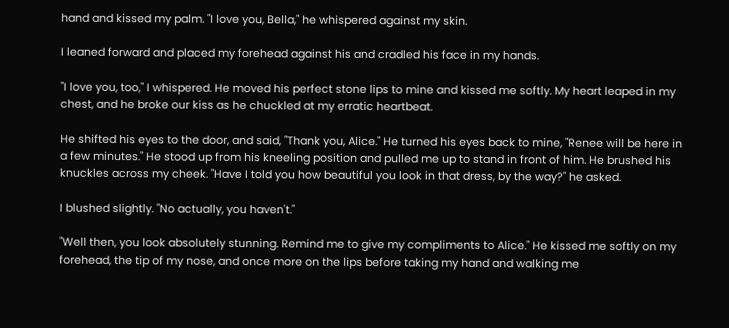hand and kissed my palm. "I love you, Bella," he whispered against my skin.

I leaned forward and placed my forehead against his and cradled his face in my hands.

"I love you, too," I whispered. He moved his perfect stone lips to mine and kissed me softly. My heart leaped in my chest, and he broke our kiss as he chuckled at my erratic heartbeat.

He shifted his eyes to the door, and said, "Thank you, Alice." He turned his eyes back to mine, "Renee will be here in a few minutes." He stood up from his kneeling position and pulled me up to stand in front of him. He brushed his knuckles across my cheek. "Have I told you how beautiful you look in that dress, by the way?" he asked.

I blushed slightly. "No actually, you haven't."

"Well then, you look absolutely stunning. Remind me to give my compliments to Alice." He kissed me softly on my forehead, the tip of my nose, and once more on the lips before taking my hand and walking me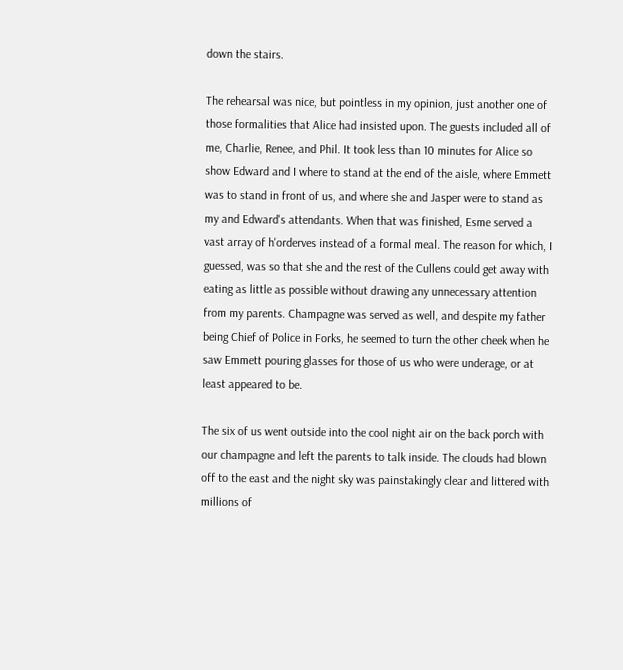down the stairs.

The rehearsal was nice, but pointless in my opinion, just another one of those formalities that Alice had insisted upon. The guests included all of me, Charlie, Renee, and Phil. It took less than 10 minutes for Alice so show Edward and I where to stand at the end of the aisle, where Emmett was to stand in front of us, and where she and Jasper were to stand as my and Edward's attendants. When that was finished, Esme served a vast array of h'orderves instead of a formal meal. The reason for which, I guessed, was so that she and the rest of the Cullens could get away with eating as little as possible without drawing any unnecessary attention from my parents. Champagne was served as well, and despite my father being Chief of Police in Forks, he seemed to turn the other cheek when he saw Emmett pouring glasses for those of us who were underage, or at least appeared to be.

The six of us went outside into the cool night air on the back porch with our champagne and left the parents to talk inside. The clouds had blown off to the east and the night sky was painstakingly clear and littered with millions of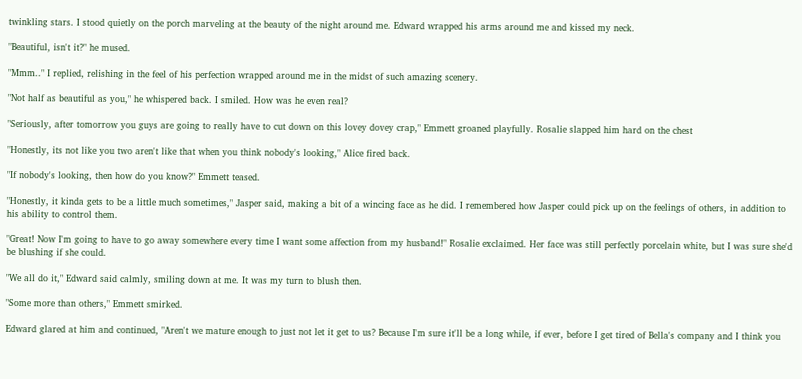twinkling stars. I stood quietly on the porch marveling at the beauty of the night around me. Edward wrapped his arms around me and kissed my neck.

"Beautiful, isn't it?" he mused.

"Mmm.." I replied, relishing in the feel of his perfection wrapped around me in the midst of such amazing scenery.

"Not half as beautiful as you," he whispered back. I smiled. How was he even real?

"Seriously, after tomorrow you guys are going to really have to cut down on this lovey dovey crap," Emmett groaned playfully. Rosalie slapped him hard on the chest

"Honestly, its not like you two aren't like that when you think nobody's looking," Alice fired back.

"If nobody's looking, then how do you know?" Emmett teased.

"Honestly, it kinda gets to be a little much sometimes," Jasper said, making a bit of a wincing face as he did. I remembered how Jasper could pick up on the feelings of others, in addition to his ability to control them.

"Great! Now I'm going to have to go away somewhere every time I want some affection from my husband!" Rosalie exclaimed. Her face was still perfectly porcelain white, but I was sure she'd be blushing if she could.

"We all do it," Edward said calmly, smiling down at me. It was my turn to blush then.

"Some more than others," Emmett smirked.

Edward glared at him and continued, "Aren't we mature enough to just not let it get to us? Because I'm sure it'll be a long while, if ever, before I get tired of Bella's company and I think you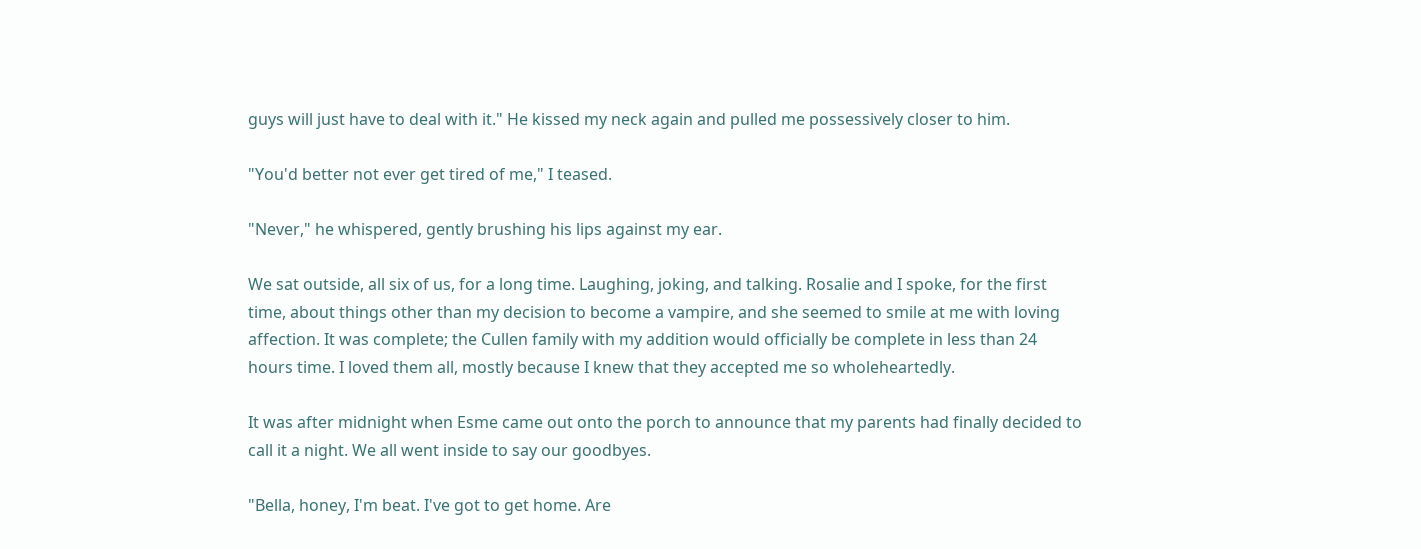guys will just have to deal with it." He kissed my neck again and pulled me possessively closer to him.

"You'd better not ever get tired of me," I teased.

"Never," he whispered, gently brushing his lips against my ear.

We sat outside, all six of us, for a long time. Laughing, joking, and talking. Rosalie and I spoke, for the first time, about things other than my decision to become a vampire, and she seemed to smile at me with loving affection. It was complete; the Cullen family with my addition would officially be complete in less than 24 hours time. I loved them all, mostly because I knew that they accepted me so wholeheartedly.

It was after midnight when Esme came out onto the porch to announce that my parents had finally decided to call it a night. We all went inside to say our goodbyes.

"Bella, honey, I'm beat. I've got to get home. Are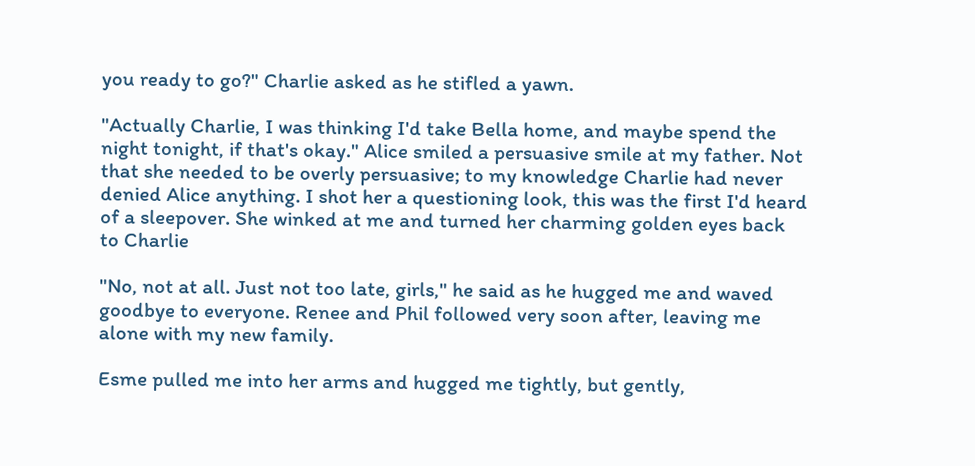you ready to go?" Charlie asked as he stifled a yawn.

"Actually Charlie, I was thinking I'd take Bella home, and maybe spend the night tonight, if that's okay." Alice smiled a persuasive smile at my father. Not that she needed to be overly persuasive; to my knowledge Charlie had never denied Alice anything. I shot her a questioning look, this was the first I'd heard of a sleepover. She winked at me and turned her charming golden eyes back to Charlie

"No, not at all. Just not too late, girls," he said as he hugged me and waved goodbye to everyone. Renee and Phil followed very soon after, leaving me alone with my new family.

Esme pulled me into her arms and hugged me tightly, but gently,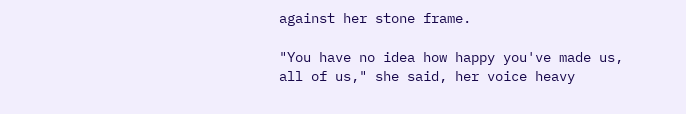against her stone frame.

"You have no idea how happy you've made us, all of us," she said, her voice heavy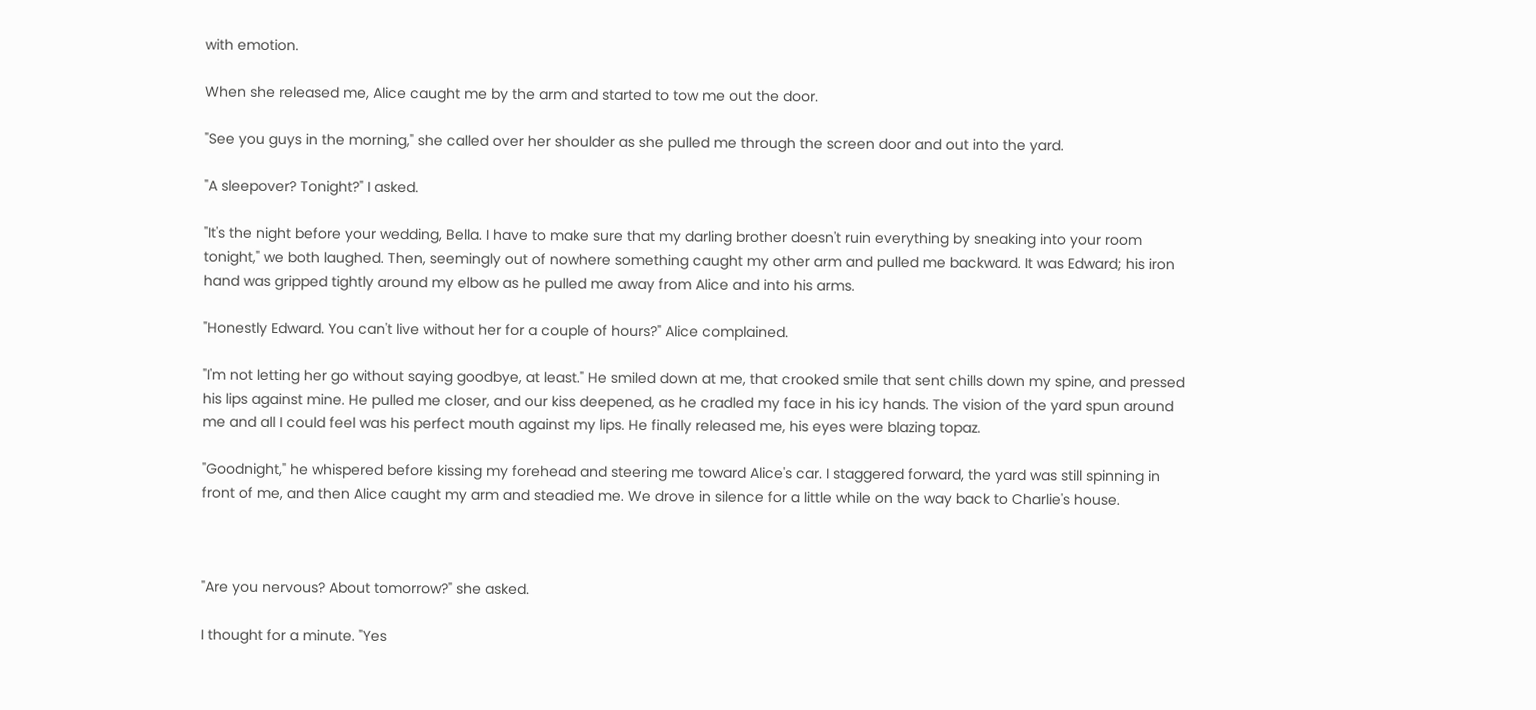with emotion.

When she released me, Alice caught me by the arm and started to tow me out the door.

"See you guys in the morning," she called over her shoulder as she pulled me through the screen door and out into the yard.

"A sleepover? Tonight?" I asked.

"It's the night before your wedding, Bella. I have to make sure that my darling brother doesn't ruin everything by sneaking into your room tonight," we both laughed. Then, seemingly out of nowhere something caught my other arm and pulled me backward. It was Edward; his iron hand was gripped tightly around my elbow as he pulled me away from Alice and into his arms.

"Honestly Edward. You can't live without her for a couple of hours?" Alice complained.

"I'm not letting her go without saying goodbye, at least." He smiled down at me, that crooked smile that sent chills down my spine, and pressed his lips against mine. He pulled me closer, and our kiss deepened, as he cradled my face in his icy hands. The vision of the yard spun around me and all I could feel was his perfect mouth against my lips. He finally released me, his eyes were blazing topaz.

"Goodnight," he whispered before kissing my forehead and steering me toward Alice's car. I staggered forward, the yard was still spinning in front of me, and then Alice caught my arm and steadied me. We drove in silence for a little while on the way back to Charlie's house.



"Are you nervous? About tomorrow?" she asked.

I thought for a minute. "Yes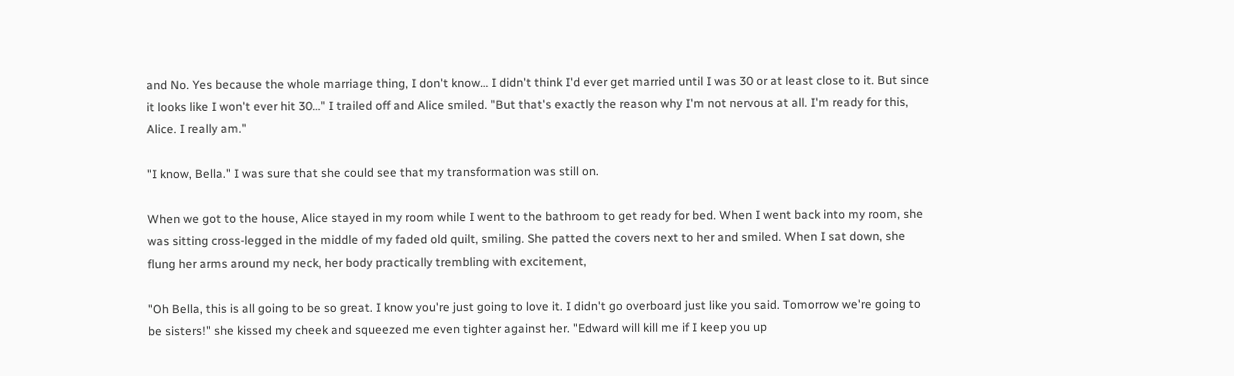and No. Yes because the whole marriage thing, I don't know… I didn't think I'd ever get married until I was 30 or at least close to it. But since it looks like I won't ever hit 30…" I trailed off and Alice smiled. "But that's exactly the reason why I'm not nervous at all. I'm ready for this, Alice. I really am."

"I know, Bella." I was sure that she could see that my transformation was still on.

When we got to the house, Alice stayed in my room while I went to the bathroom to get ready for bed. When I went back into my room, she was sitting cross-legged in the middle of my faded old quilt, smiling. She patted the covers next to her and smiled. When I sat down, she flung her arms around my neck, her body practically trembling with excitement,

"Oh Bella, this is all going to be so great. I know you're just going to love it. I didn't go overboard just like you said. Tomorrow we're going to be sisters!" she kissed my cheek and squeezed me even tighter against her. "Edward will kill me if I keep you up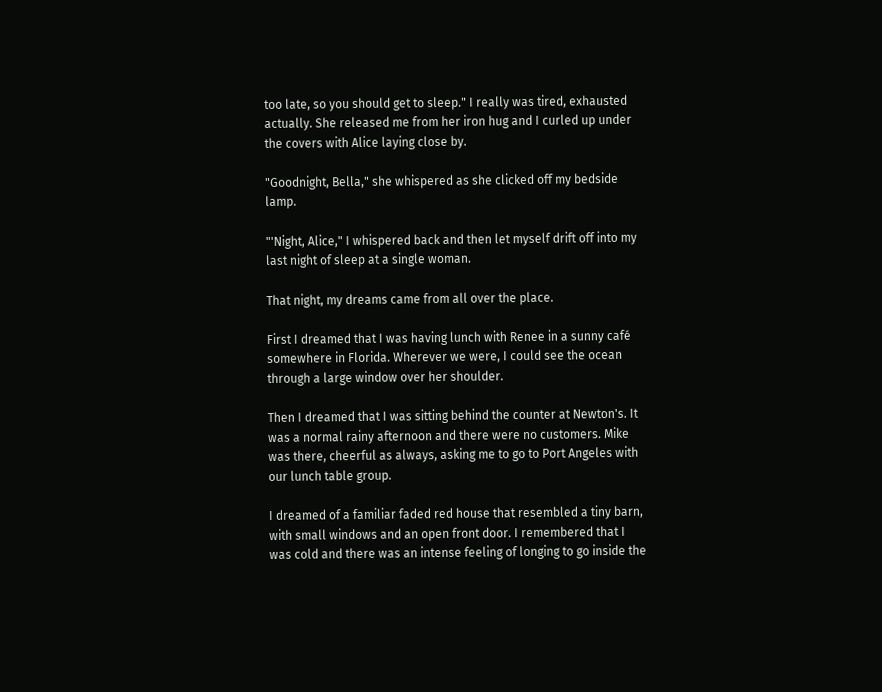too late, so you should get to sleep." I really was tired, exhausted actually. She released me from her iron hug and I curled up under the covers with Alice laying close by.

"Goodnight, Bella," she whispered as she clicked off my bedside lamp.

"'Night, Alice," I whispered back and then let myself drift off into my last night of sleep at a single woman.

That night, my dreams came from all over the place.

First I dreamed that I was having lunch with Renee in a sunny café somewhere in Florida. Wherever we were, I could see the ocean through a large window over her shoulder.

Then I dreamed that I was sitting behind the counter at Newton's. It was a normal rainy afternoon and there were no customers. Mike was there, cheerful as always, asking me to go to Port Angeles with our lunch table group.

I dreamed of a familiar faded red house that resembled a tiny barn, with small windows and an open front door. I remembered that I was cold and there was an intense feeling of longing to go inside the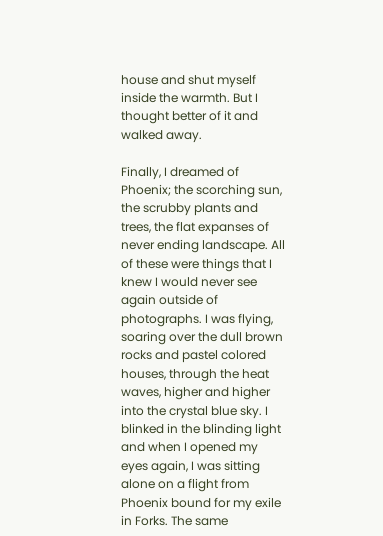house and shut myself inside the warmth. But I thought better of it and walked away.

Finally, I dreamed of Phoenix; the scorching sun, the scrubby plants and trees, the flat expanses of never ending landscape. All of these were things that I knew I would never see again outside of photographs. I was flying, soaring over the dull brown rocks and pastel colored houses, through the heat waves, higher and higher into the crystal blue sky. I blinked in the blinding light and when I opened my eyes again, I was sitting alone on a flight from Phoenix bound for my exile in Forks. The same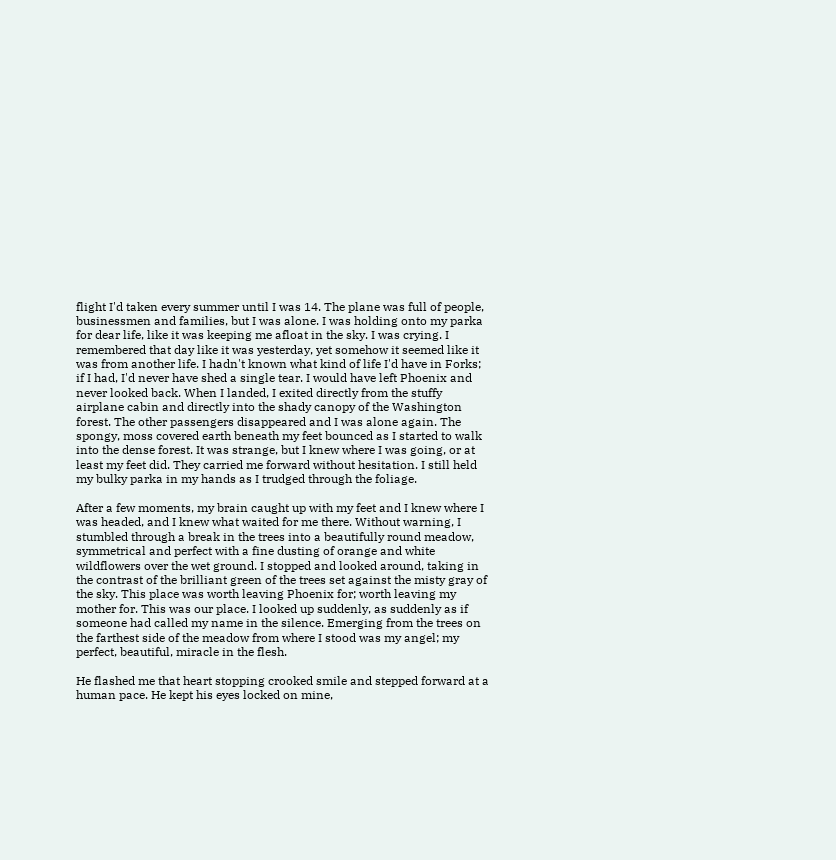flight I'd taken every summer until I was 14. The plane was full of people, businessmen and families, but I was alone. I was holding onto my parka for dear life, like it was keeping me afloat in the sky. I was crying. I remembered that day like it was yesterday, yet somehow it seemed like it was from another life. I hadn't known what kind of life I'd have in Forks; if I had, I'd never have shed a single tear. I would have left Phoenix and never looked back. When I landed, I exited directly from the stuffy airplane cabin and directly into the shady canopy of the Washington forest. The other passengers disappeared and I was alone again. The spongy, moss covered earth beneath my feet bounced as I started to walk into the dense forest. It was strange, but I knew where I was going, or at least my feet did. They carried me forward without hesitation. I still held my bulky parka in my hands as I trudged through the foliage.

After a few moments, my brain caught up with my feet and I knew where I was headed, and I knew what waited for me there. Without warning, I stumbled through a break in the trees into a beautifully round meadow, symmetrical and perfect with a fine dusting of orange and white wildflowers over the wet ground. I stopped and looked around, taking in the contrast of the brilliant green of the trees set against the misty gray of the sky. This place was worth leaving Phoenix for; worth leaving my mother for. This was our place. I looked up suddenly, as suddenly as if someone had called my name in the silence. Emerging from the trees on the farthest side of the meadow from where I stood was my angel; my perfect, beautiful, miracle in the flesh.

He flashed me that heart stopping crooked smile and stepped forward at a human pace. He kept his eyes locked on mine,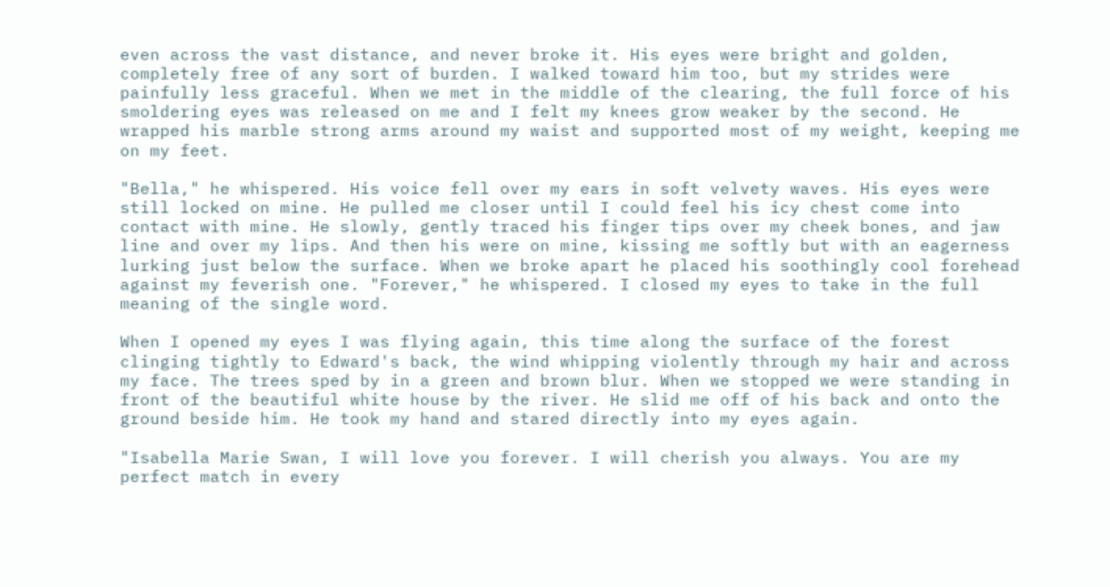even across the vast distance, and never broke it. His eyes were bright and golden, completely free of any sort of burden. I walked toward him too, but my strides were painfully less graceful. When we met in the middle of the clearing, the full force of his smoldering eyes was released on me and I felt my knees grow weaker by the second. He wrapped his marble strong arms around my waist and supported most of my weight, keeping me on my feet.

"Bella," he whispered. His voice fell over my ears in soft velvety waves. His eyes were still locked on mine. He pulled me closer until I could feel his icy chest come into contact with mine. He slowly, gently traced his finger tips over my cheek bones, and jaw line and over my lips. And then his were on mine, kissing me softly but with an eagerness lurking just below the surface. When we broke apart he placed his soothingly cool forehead against my feverish one. "Forever," he whispered. I closed my eyes to take in the full meaning of the single word.

When I opened my eyes I was flying again, this time along the surface of the forest clinging tightly to Edward's back, the wind whipping violently through my hair and across my face. The trees sped by in a green and brown blur. When we stopped we were standing in front of the beautiful white house by the river. He slid me off of his back and onto the ground beside him. He took my hand and stared directly into my eyes again.

"Isabella Marie Swan, I will love you forever. I will cherish you always. You are my perfect match in every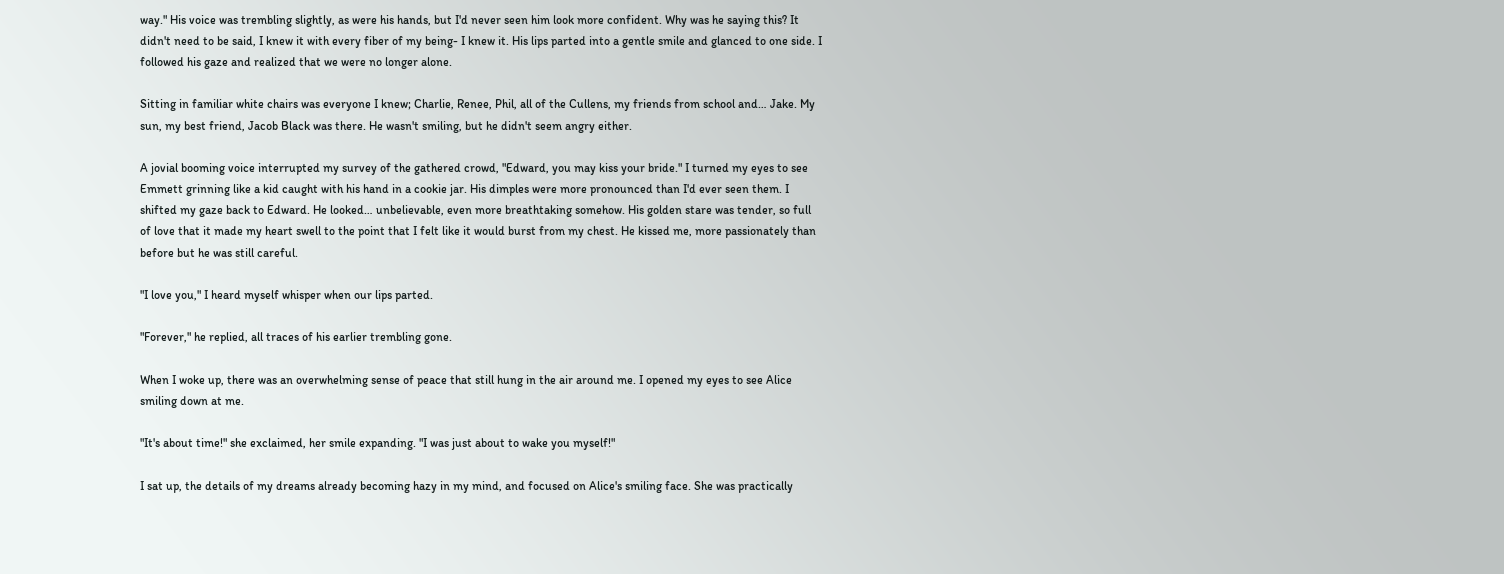way." His voice was trembling slightly, as were his hands, but I'd never seen him look more confident. Why was he saying this? It didn't need to be said, I knew it with every fiber of my being- I knew it. His lips parted into a gentle smile and glanced to one side. I followed his gaze and realized that we were no longer alone.

Sitting in familiar white chairs was everyone I knew; Charlie, Renee, Phil, all of the Cullens, my friends from school and… Jake. My sun, my best friend, Jacob Black was there. He wasn't smiling, but he didn't seem angry either.

A jovial booming voice interrupted my survey of the gathered crowd, "Edward, you may kiss your bride." I turned my eyes to see Emmett grinning like a kid caught with his hand in a cookie jar. His dimples were more pronounced than I'd ever seen them. I shifted my gaze back to Edward. He looked… unbelievable, even more breathtaking somehow. His golden stare was tender, so full of love that it made my heart swell to the point that I felt like it would burst from my chest. He kissed me, more passionately than before but he was still careful.

"I love you," I heard myself whisper when our lips parted.

"Forever," he replied, all traces of his earlier trembling gone.

When I woke up, there was an overwhelming sense of peace that still hung in the air around me. I opened my eyes to see Alice smiling down at me.

"It's about time!" she exclaimed, her smile expanding. "I was just about to wake you myself!"

I sat up, the details of my dreams already becoming hazy in my mind, and focused on Alice's smiling face. She was practically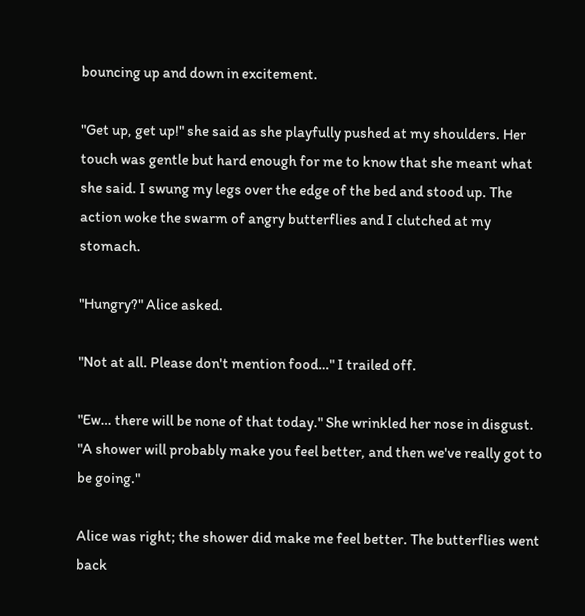bouncing up and down in excitement.

"Get up, get up!" she said as she playfully pushed at my shoulders. Her touch was gentle but hard enough for me to know that she meant what she said. I swung my legs over the edge of the bed and stood up. The action woke the swarm of angry butterflies and I clutched at my stomach.

"Hungry?" Alice asked.

"Not at all. Please don't mention food…" I trailed off.

"Ew… there will be none of that today." She wrinkled her nose in disgust. "A shower will probably make you feel better, and then we've really got to be going."

Alice was right; the shower did make me feel better. The butterflies went back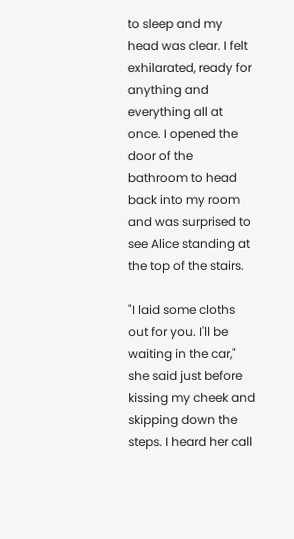to sleep and my head was clear. I felt exhilarated, ready for anything and everything all at once. I opened the door of the bathroom to head back into my room and was surprised to see Alice standing at the top of the stairs.

"I laid some cloths out for you. I'll be waiting in the car," she said just before kissing my cheek and skipping down the steps. I heard her call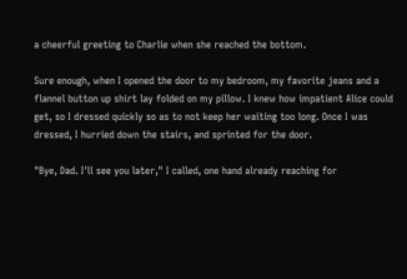a cheerful greeting to Charlie when she reached the bottom.

Sure enough, when I opened the door to my bedroom, my favorite jeans and a flannel button up shirt lay folded on my pillow. I knew how impatient Alice could get, so I dressed quickly so as to not keep her waiting too long. Once I was dressed, I hurried down the stairs, and sprinted for the door.

"Bye, Dad. I'll see you later," I called, one hand already reaching for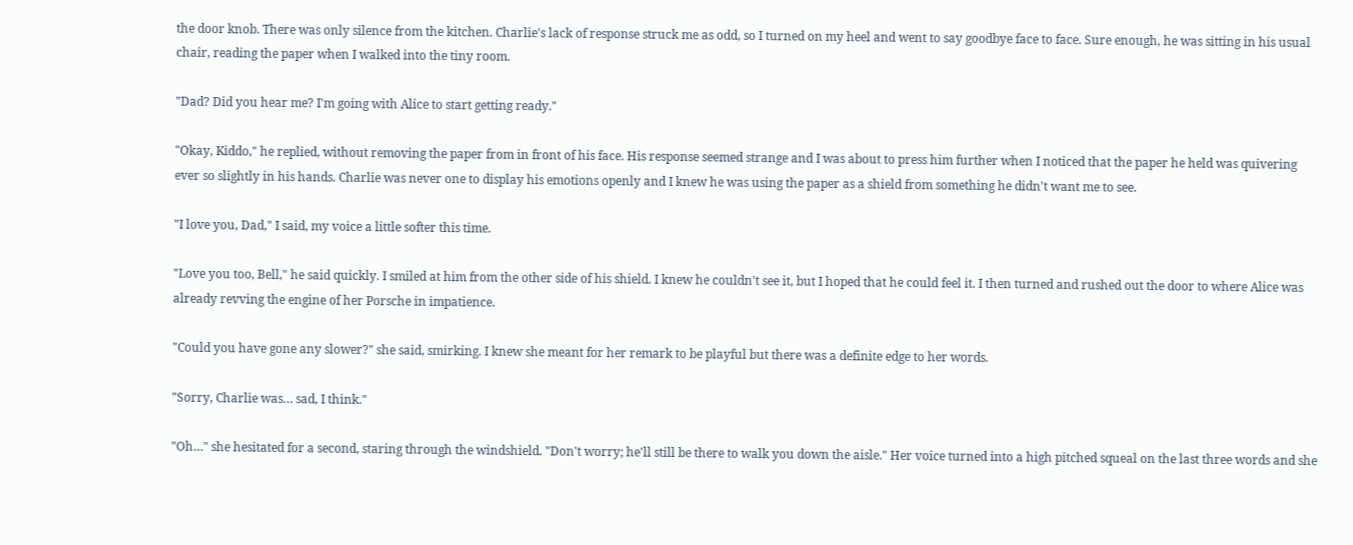the door knob. There was only silence from the kitchen. Charlie's lack of response struck me as odd, so I turned on my heel and went to say goodbye face to face. Sure enough, he was sitting in his usual chair, reading the paper when I walked into the tiny room.

"Dad? Did you hear me? I'm going with Alice to start getting ready."

"Okay, Kiddo," he replied, without removing the paper from in front of his face. His response seemed strange and I was about to press him further when I noticed that the paper he held was quivering ever so slightly in his hands. Charlie was never one to display his emotions openly and I knew he was using the paper as a shield from something he didn't want me to see.

"I love you, Dad," I said, my voice a little softer this time.

"Love you too, Bell," he said quickly. I smiled at him from the other side of his shield. I knew he couldn't see it, but I hoped that he could feel it. I then turned and rushed out the door to where Alice was already revving the engine of her Porsche in impatience.

"Could you have gone any slower?" she said, smirking. I knew she meant for her remark to be playful but there was a definite edge to her words.

"Sorry, Charlie was… sad, I think."

"Oh…" she hesitated for a second, staring through the windshield. "Don't worry; he'll still be there to walk you down the aisle." Her voice turned into a high pitched squeal on the last three words and she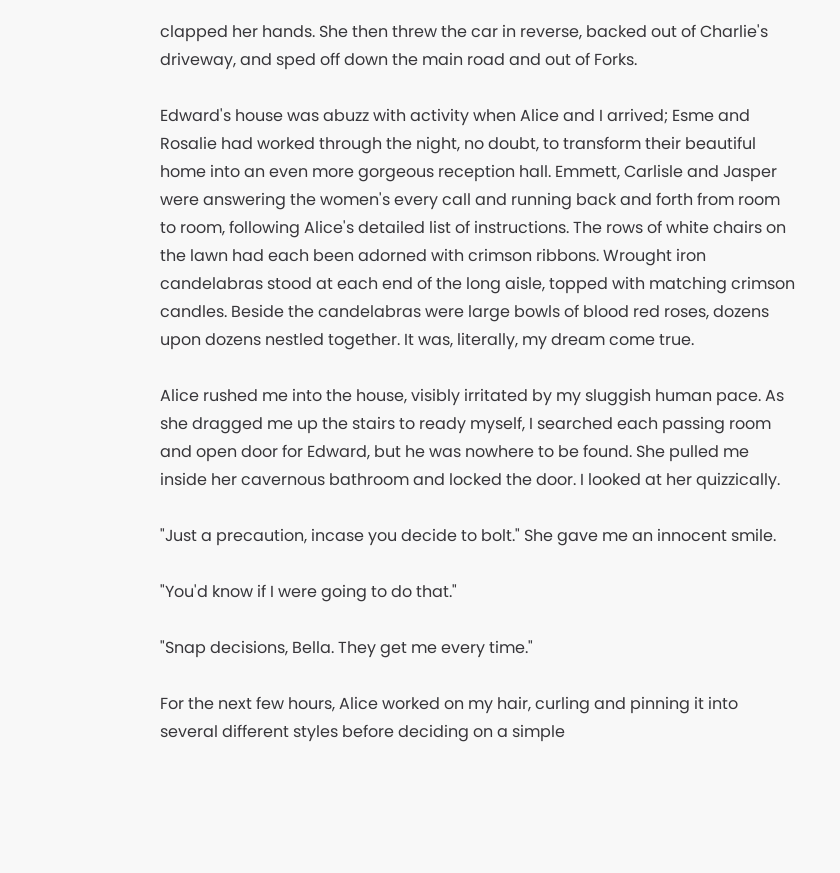clapped her hands. She then threw the car in reverse, backed out of Charlie's driveway, and sped off down the main road and out of Forks.

Edward's house was abuzz with activity when Alice and I arrived; Esme and Rosalie had worked through the night, no doubt, to transform their beautiful home into an even more gorgeous reception hall. Emmett, Carlisle and Jasper were answering the women's every call and running back and forth from room to room, following Alice's detailed list of instructions. The rows of white chairs on the lawn had each been adorned with crimson ribbons. Wrought iron candelabras stood at each end of the long aisle, topped with matching crimson candles. Beside the candelabras were large bowls of blood red roses, dozens upon dozens nestled together. It was, literally, my dream come true.

Alice rushed me into the house, visibly irritated by my sluggish human pace. As she dragged me up the stairs to ready myself, I searched each passing room and open door for Edward, but he was nowhere to be found. She pulled me inside her cavernous bathroom and locked the door. I looked at her quizzically.

"Just a precaution, incase you decide to bolt." She gave me an innocent smile.

"You'd know if I were going to do that."

"Snap decisions, Bella. They get me every time."

For the next few hours, Alice worked on my hair, curling and pinning it into several different styles before deciding on a simple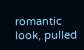romantic look, pulled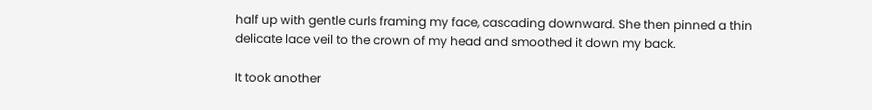half up with gentle curls framing my face, cascading downward. She then pinned a thin delicate lace veil to the crown of my head and smoothed it down my back.

It took another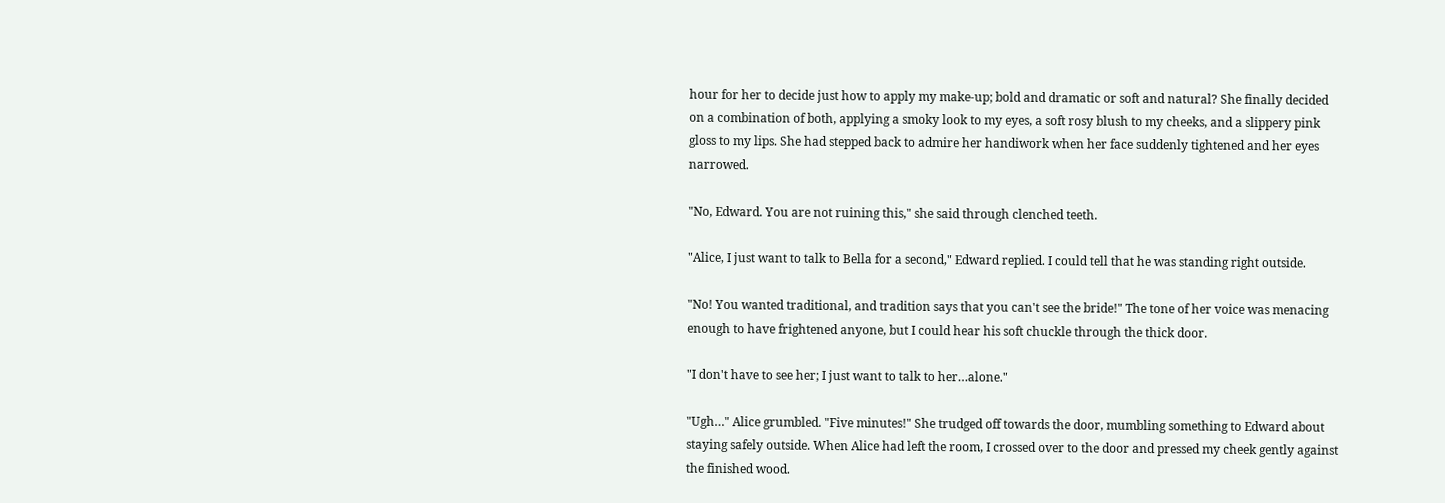hour for her to decide just how to apply my make-up; bold and dramatic or soft and natural? She finally decided on a combination of both, applying a smoky look to my eyes, a soft rosy blush to my cheeks, and a slippery pink gloss to my lips. She had stepped back to admire her handiwork when her face suddenly tightened and her eyes narrowed.

"No, Edward. You are not ruining this," she said through clenched teeth.

"Alice, I just want to talk to Bella for a second," Edward replied. I could tell that he was standing right outside.

"No! You wanted traditional, and tradition says that you can't see the bride!" The tone of her voice was menacing enough to have frightened anyone, but I could hear his soft chuckle through the thick door.

"I don't have to see her; I just want to talk to her…alone."

"Ugh…" Alice grumbled. "Five minutes!" She trudged off towards the door, mumbling something to Edward about staying safely outside. When Alice had left the room, I crossed over to the door and pressed my cheek gently against the finished wood.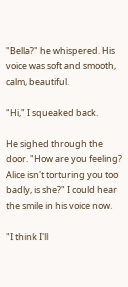"Bella?" he whispered. His voice was soft and smooth, calm, beautiful.

"Hi," I squeaked back.

He sighed through the door. "How are you feeling? Alice isn't torturing you too badly, is she?" I could hear the smile in his voice now.

"I think I'll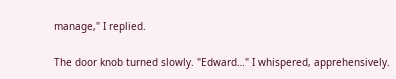manage," I replied.

The door knob turned slowly. "Edward…" I whispered, apprehensively.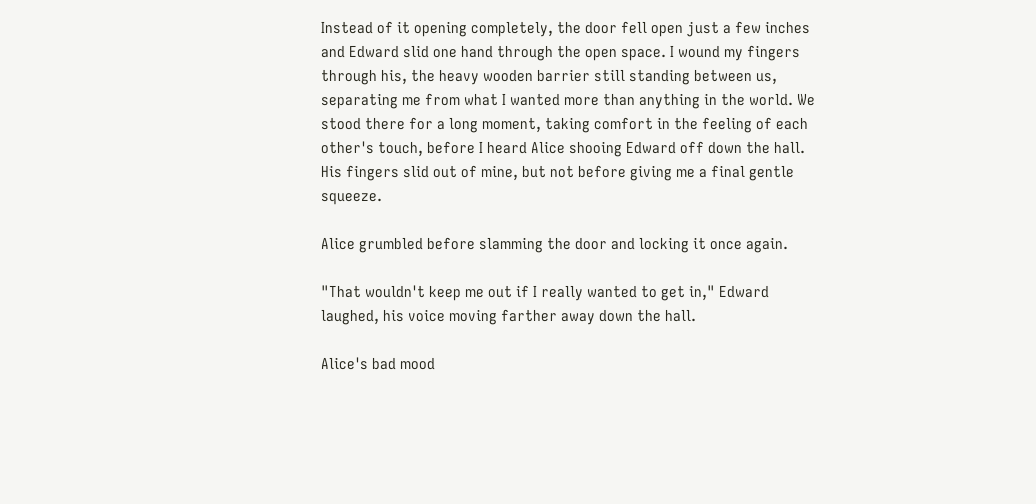Instead of it opening completely, the door fell open just a few inches and Edward slid one hand through the open space. I wound my fingers through his, the heavy wooden barrier still standing between us, separating me from what I wanted more than anything in the world. We stood there for a long moment, taking comfort in the feeling of each other's touch, before I heard Alice shooing Edward off down the hall. His fingers slid out of mine, but not before giving me a final gentle squeeze.

Alice grumbled before slamming the door and locking it once again.

"That wouldn't keep me out if I really wanted to get in," Edward laughed, his voice moving farther away down the hall.

Alice's bad mood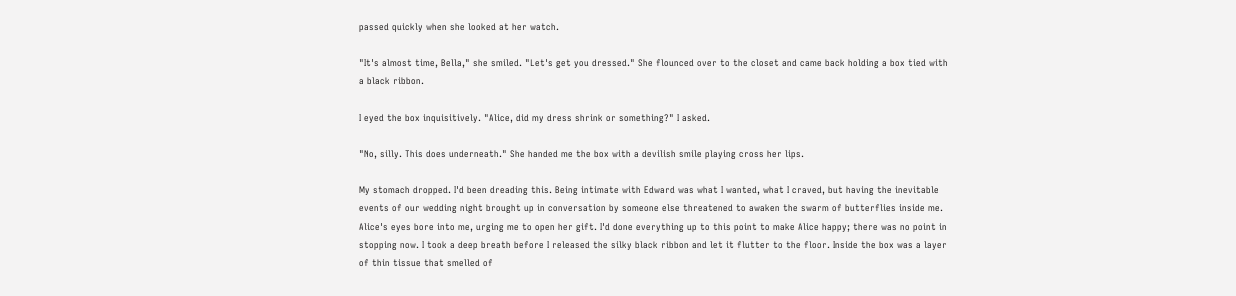passed quickly when she looked at her watch.

"It's almost time, Bella," she smiled. "Let's get you dressed." She flounced over to the closet and came back holding a box tied with a black ribbon.

I eyed the box inquisitively. "Alice, did my dress shrink or something?" I asked.

"No, silly. This does underneath." She handed me the box with a devilish smile playing cross her lips.

My stomach dropped. I'd been dreading this. Being intimate with Edward was what I wanted, what I craved, but having the inevitable events of our wedding night brought up in conversation by someone else threatened to awaken the swarm of butterflies inside me. Alice's eyes bore into me, urging me to open her gift. I'd done everything up to this point to make Alice happy; there was no point in stopping now. I took a deep breath before I released the silky black ribbon and let it flutter to the floor. Inside the box was a layer of thin tissue that smelled of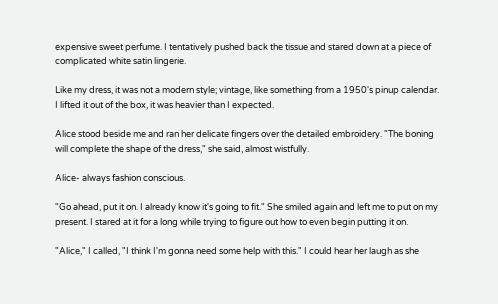expensive sweet perfume. I tentatively pushed back the tissue and stared down at a piece of complicated white satin lingerie.

Like my dress, it was not a modern style; vintage, like something from a 1950's pinup calendar. I lifted it out of the box, it was heavier than I expected.

Alice stood beside me and ran her delicate fingers over the detailed embroidery. "The boning will complete the shape of the dress," she said, almost wistfully.

Alice- always fashion conscious.

"Go ahead, put it on. I already know it's going to fit." She smiled again and left me to put on my present. I stared at it for a long while trying to figure out how to even begin putting it on.

"Alice," I called, "I think I'm gonna need some help with this." I could hear her laugh as she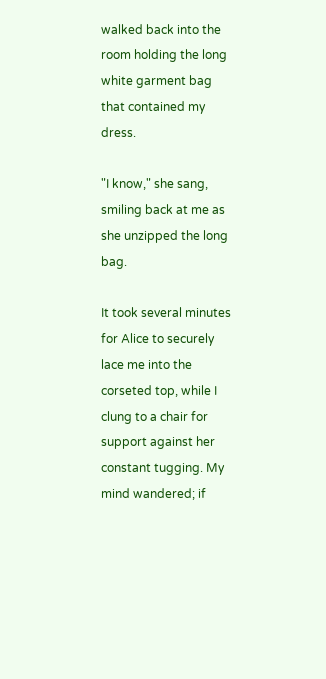walked back into the room holding the long white garment bag that contained my dress.

"I know," she sang, smiling back at me as she unzipped the long bag.

It took several minutes for Alice to securely lace me into the corseted top, while I clung to a chair for support against her constant tugging. My mind wandered; if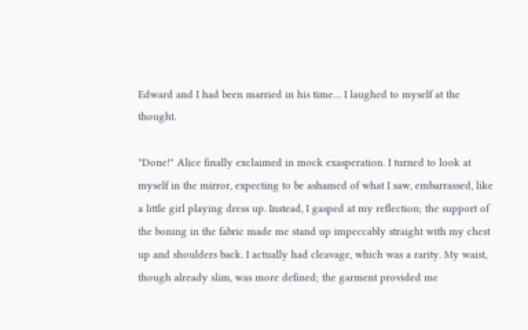Edward and I had been married in his time… I laughed to myself at the thought.

"Done!" Alice finally exclaimed in mock exasperation. I turned to look at myself in the mirror, expecting to be ashamed of what I saw, embarrassed, like a little girl playing dress up. Instead, I gasped at my reflection; the support of the boning in the fabric made me stand up impeccably straight with my chest up and shoulders back. I actually had cleavage, which was a rarity. My waist, though already slim, was more defined; the garment provided me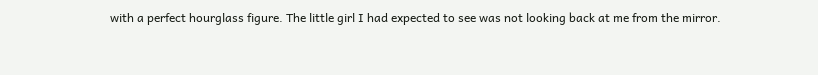with a perfect hourglass figure. The little girl I had expected to see was not looking back at me from the mirror.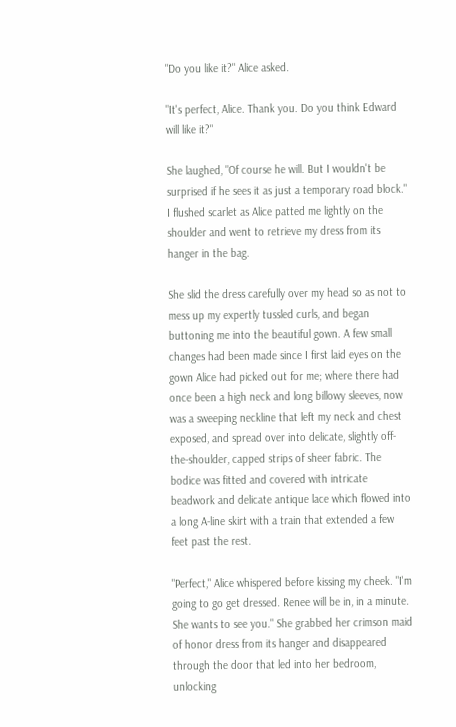"Do you like it?" Alice asked.

"It's perfect, Alice. Thank you. Do you think Edward will like it?"

She laughed, "Of course he will. But I wouldn't be surprised if he sees it as just a temporary road block." I flushed scarlet as Alice patted me lightly on the shoulder and went to retrieve my dress from its hanger in the bag.

She slid the dress carefully over my head so as not to mess up my expertly tussled curls, and began buttoning me into the beautiful gown. A few small changes had been made since I first laid eyes on the gown Alice had picked out for me; where there had once been a high neck and long billowy sleeves, now was a sweeping neckline that left my neck and chest exposed, and spread over into delicate, slightly off-the-shoulder, capped strips of sheer fabric. The bodice was fitted and covered with intricate beadwork and delicate antique lace which flowed into a long A-line skirt with a train that extended a few feet past the rest.

"Perfect," Alice whispered before kissing my cheek. "I'm going to go get dressed. Renee will be in, in a minute. She wants to see you." She grabbed her crimson maid of honor dress from its hanger and disappeared through the door that led into her bedroom, unlocking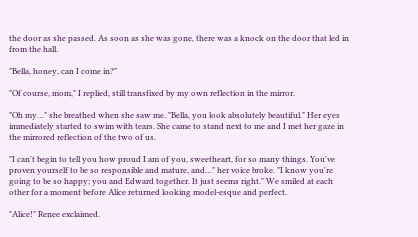the door as she passed. As soon as she was gone, there was a knock on the door that led in from the hall.

"Bella, honey, can I come in?"

"Of course, mom," I replied, still transfixed by my own reflection in the mirror.

"Oh my…" she breathed when she saw me. "Bella, you look absolutely beautiful." Her eyes immediately started to swim with tears. She came to stand next to me and I met her gaze in the mirrored reflection of the two of us.

"I can't begin to tell you how proud I am of you, sweetheart, for so many things. You've proven yourself to be so responsible and mature, and…" her voice broke. "I know you're going to be so happy; you and Edward together. It just seems right." We smiled at each other for a moment before Alice returned looking model-esque and perfect.

"Alice!" Renee exclaimed.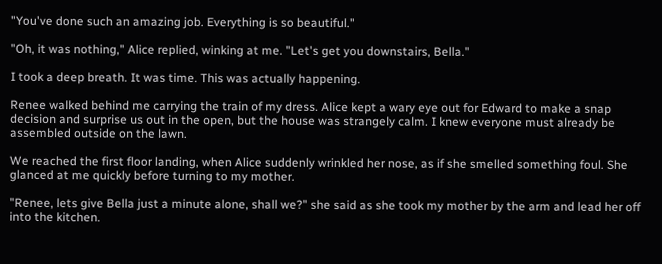"You've done such an amazing job. Everything is so beautiful."

"Oh, it was nothing," Alice replied, winking at me. "Let's get you downstairs, Bella."

I took a deep breath. It was time. This was actually happening.

Renee walked behind me carrying the train of my dress. Alice kept a wary eye out for Edward to make a snap decision and surprise us out in the open, but the house was strangely calm. I knew everyone must already be assembled outside on the lawn.

We reached the first floor landing, when Alice suddenly wrinkled her nose, as if she smelled something foul. She glanced at me quickly before turning to my mother.

"Renee, lets give Bella just a minute alone, shall we?" she said as she took my mother by the arm and lead her off into the kitchen.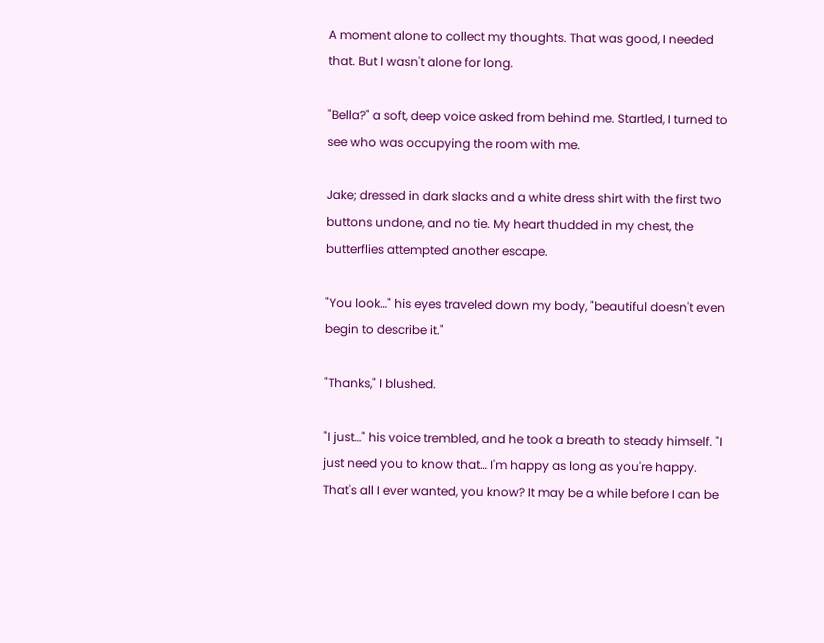A moment alone to collect my thoughts. That was good, I needed that. But I wasn't alone for long.

"Bella?" a soft, deep voice asked from behind me. Startled, I turned to see who was occupying the room with me.

Jake; dressed in dark slacks and a white dress shirt with the first two buttons undone, and no tie. My heart thudded in my chest, the butterflies attempted another escape.

"You look…" his eyes traveled down my body, "beautiful doesn't even begin to describe it."

"Thanks," I blushed.

"I just…" his voice trembled, and he took a breath to steady himself. "I just need you to know that… I'm happy as long as you're happy. That's all I ever wanted, you know? It may be a while before I can be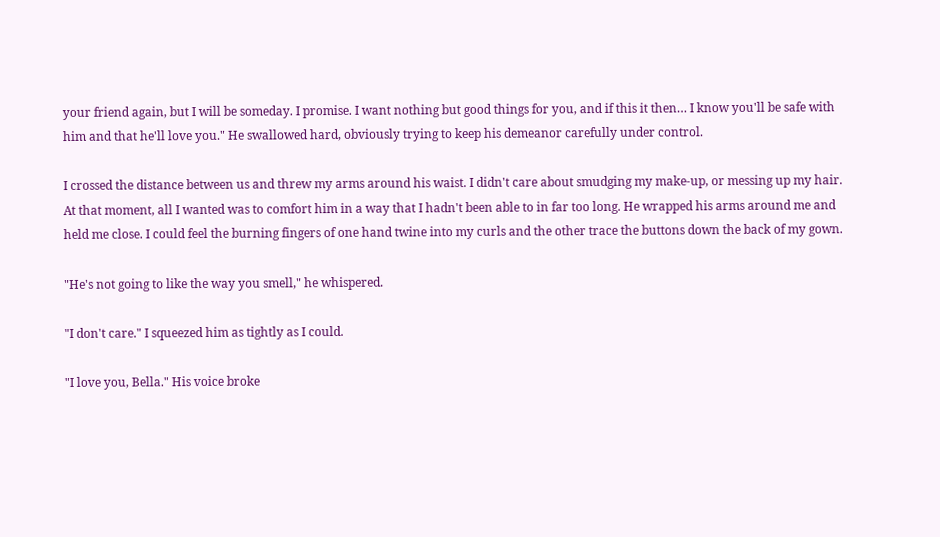your friend again, but I will be someday. I promise. I want nothing but good things for you, and if this it then… I know you'll be safe with him and that he'll love you." He swallowed hard, obviously trying to keep his demeanor carefully under control.

I crossed the distance between us and threw my arms around his waist. I didn't care about smudging my make-up, or messing up my hair. At that moment, all I wanted was to comfort him in a way that I hadn't been able to in far too long. He wrapped his arms around me and held me close. I could feel the burning fingers of one hand twine into my curls and the other trace the buttons down the back of my gown.

"He's not going to like the way you smell," he whispered.

"I don't care." I squeezed him as tightly as I could.

"I love you, Bella." His voice broke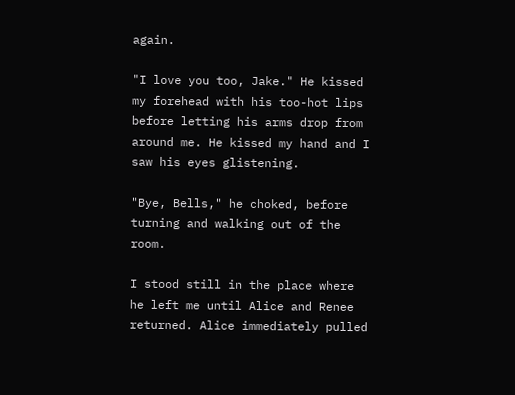again.

"I love you too, Jake." He kissed my forehead with his too-hot lips before letting his arms drop from around me. He kissed my hand and I saw his eyes glistening.

"Bye, Bells," he choked, before turning and walking out of the room.

I stood still in the place where he left me until Alice and Renee returned. Alice immediately pulled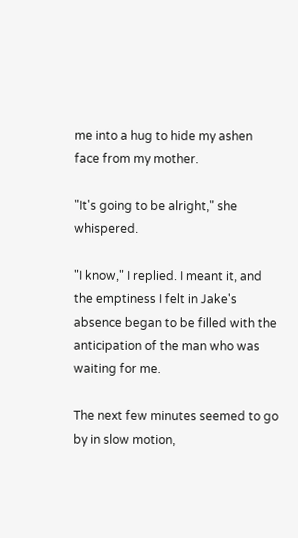me into a hug to hide my ashen face from my mother.

"It's going to be alright," she whispered.

"I know," I replied. I meant it, and the emptiness I felt in Jake's absence began to be filled with the anticipation of the man who was waiting for me.

The next few minutes seemed to go by in slow motion,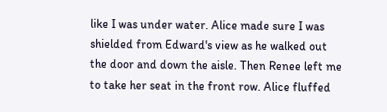like I was under water. Alice made sure I was shielded from Edward's view as he walked out the door and down the aisle. Then Renee left me to take her seat in the front row. Alice fluffed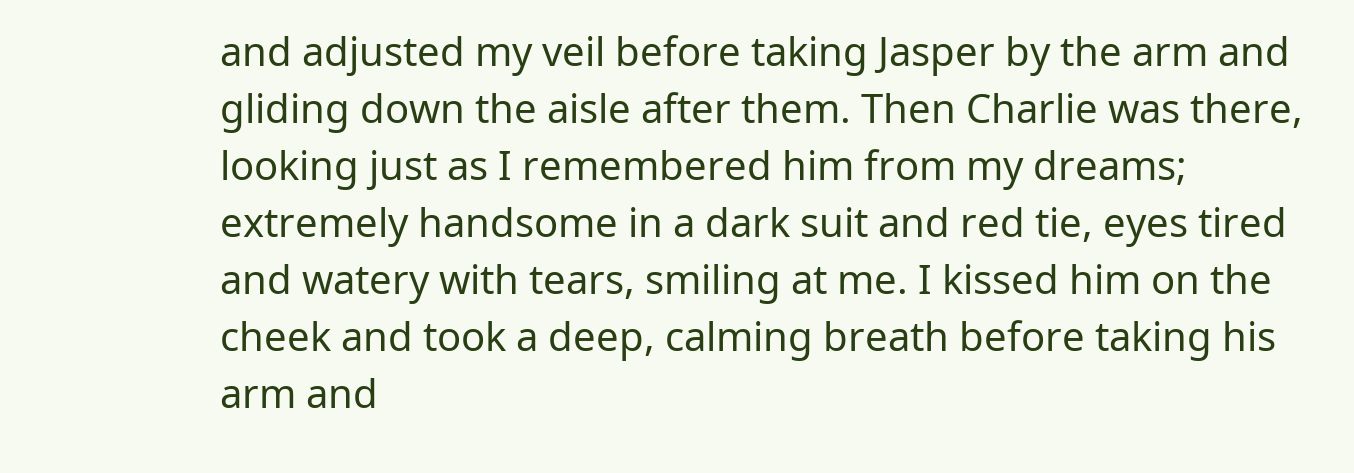and adjusted my veil before taking Jasper by the arm and gliding down the aisle after them. Then Charlie was there, looking just as I remembered him from my dreams; extremely handsome in a dark suit and red tie, eyes tired and watery with tears, smiling at me. I kissed him on the cheek and took a deep, calming breath before taking his arm and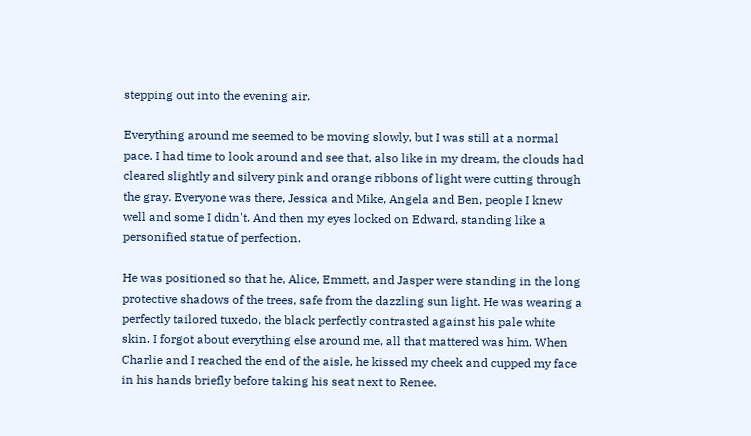stepping out into the evening air.

Everything around me seemed to be moving slowly, but I was still at a normal pace. I had time to look around and see that, also like in my dream, the clouds had cleared slightly and silvery pink and orange ribbons of light were cutting through the gray. Everyone was there, Jessica and Mike, Angela and Ben, people I knew well and some I didn't. And then my eyes locked on Edward, standing like a personified statue of perfection.

He was positioned so that he, Alice, Emmett, and Jasper were standing in the long protective shadows of the trees, safe from the dazzling sun light. He was wearing a perfectly tailored tuxedo, the black perfectly contrasted against his pale white skin. I forgot about everything else around me, all that mattered was him. When Charlie and I reached the end of the aisle, he kissed my cheek and cupped my face in his hands briefly before taking his seat next to Renee.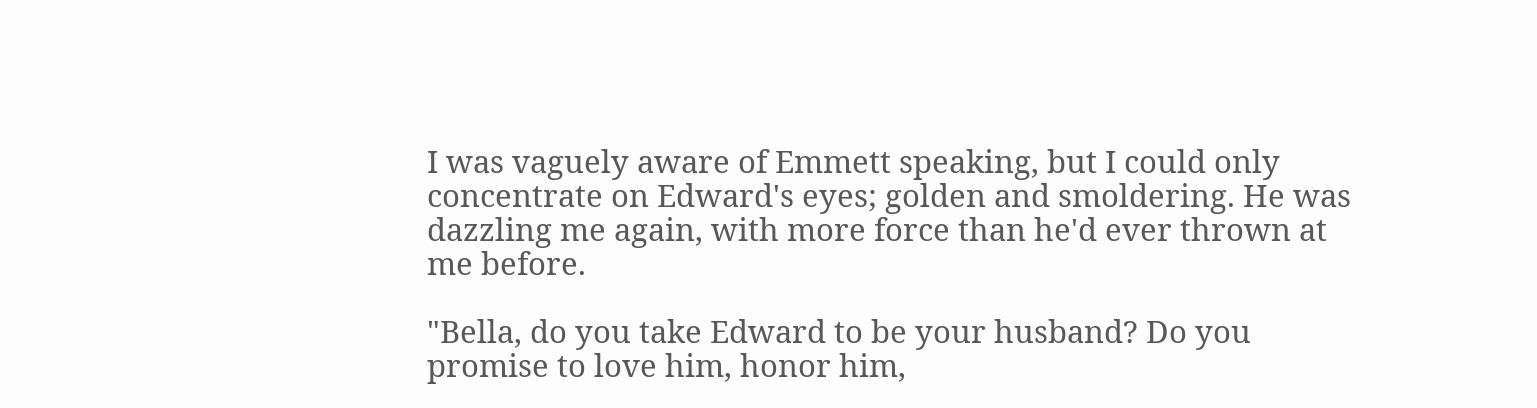I was vaguely aware of Emmett speaking, but I could only concentrate on Edward's eyes; golden and smoldering. He was dazzling me again, with more force than he'd ever thrown at me before.

"Bella, do you take Edward to be your husband? Do you promise to love him, honor him,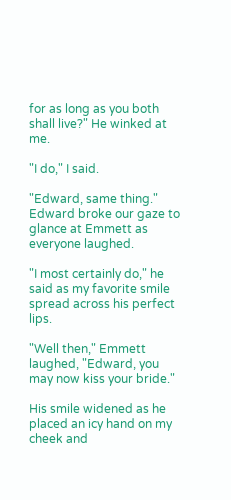for as long as you both shall live?" He winked at me.

"I do," I said.

"Edward, same thing." Edward broke our gaze to glance at Emmett as everyone laughed.

"I most certainly do," he said as my favorite smile spread across his perfect lips.

"Well then," Emmett laughed, "Edward, you may now kiss your bride."

His smile widened as he placed an icy hand on my cheek and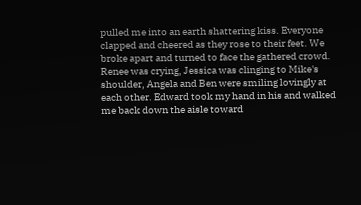pulled me into an earth shattering kiss. Everyone clapped and cheered as they rose to their feet. We broke apart and turned to face the gathered crowd. Renee was crying, Jessica was clinging to Mike's shoulder, Angela and Ben were smiling lovingly at each other. Edward took my hand in his and walked me back down the aisle toward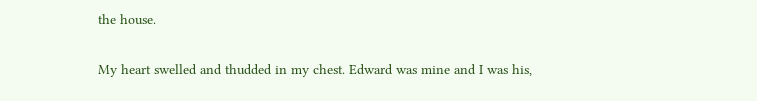the house.

My heart swelled and thudded in my chest. Edward was mine and I was his,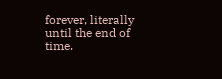forever, literally until the end of time.